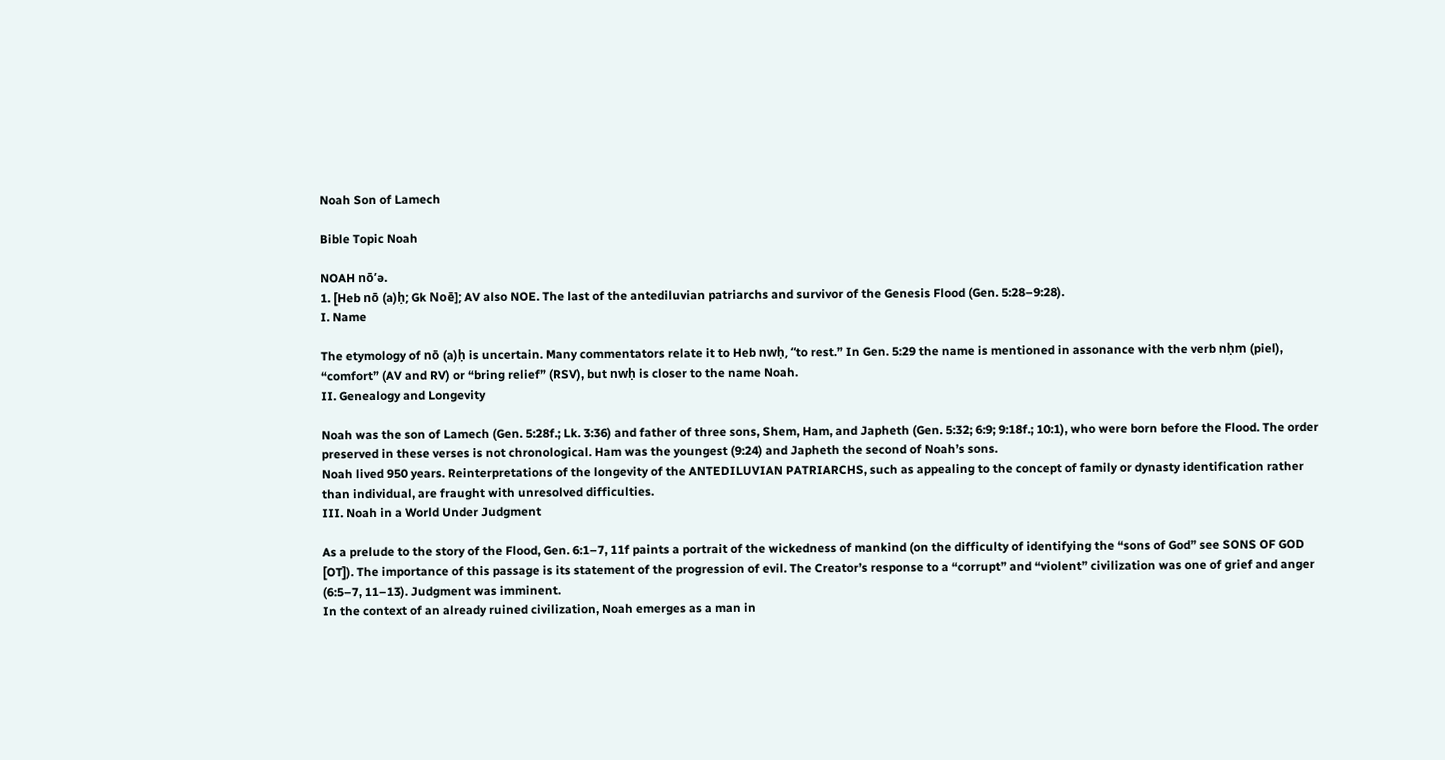Noah Son of Lamech

Bible Topic Noah

NOAH nōʹə.
1. [Heb nō (a)ḥ; Gk Noē]; AV also NOE. The last of the antediluvian patriarchs and survivor of the Genesis Flood (Gen. 5:28–9:28).
I. Name

The etymology of nō (a)ḥ is uncertain. Many commentators relate it to Heb nwḥ, “to rest.” In Gen. 5:29 the name is mentioned in assonance with the verb nḥm (piel), “comfort” (AV and RV) or “bring relief” (RSV), but nwḥ is closer to the name Noah.
II. Genealogy and Longevity

Noah was the son of Lamech (Gen. 5:28f.; Lk. 3:36) and father of three sons, Shem, Ham, and Japheth (Gen. 5:32; 6:9; 9:18f.; 10:1), who were born before the Flood. The order preserved in these verses is not chronological. Ham was the youngest (9:24) and Japheth the second of Noah’s sons.
Noah lived 950 years. Reinterpretations of the longevity of the ANTEDILUVIAN PATRIARCHS, such as appealing to the concept of family or dynasty identification rather than individual, are fraught with unresolved difficulties.
III. Noah in a World Under Judgment

As a prelude to the story of the Flood, Gen. 6:1–7, 11f paints a portrait of the wickedness of mankind (on the difficulty of identifying the “sons of God” see SONS OF GOD [OT]). The importance of this passage is its statement of the progression of evil. The Creator’s response to a “corrupt” and “violent” civilization was one of grief and anger (6:5–7, 11–13). Judgment was imminent.
In the context of an already ruined civilization, Noah emerges as a man in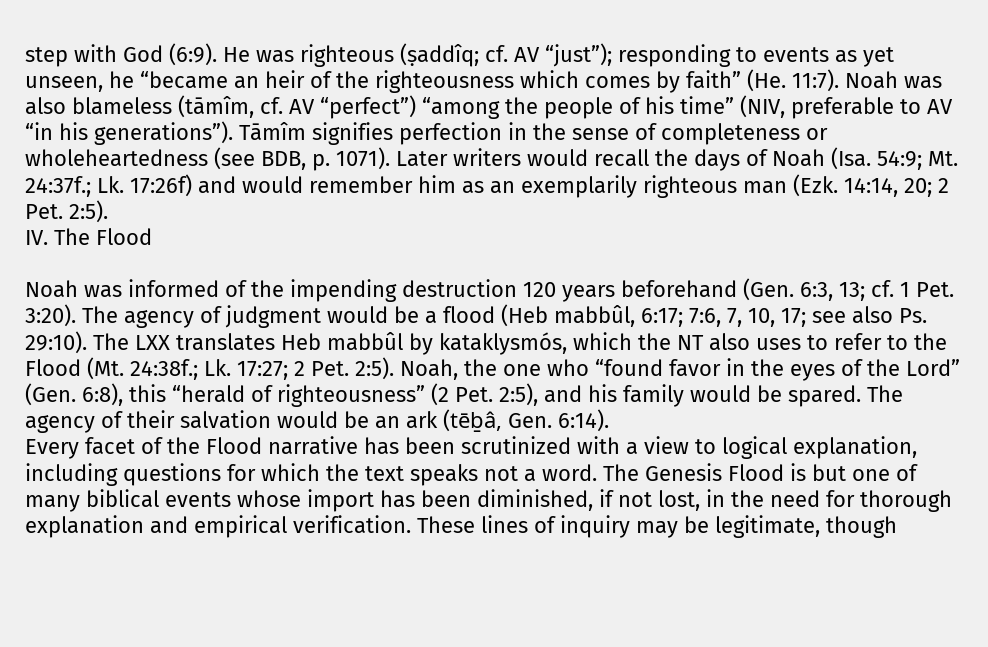step with God (6:9). He was righteous (ṣaddîq; cf. AV “just”); responding to events as yet unseen, he “became an heir of the righteousness which comes by faith” (He. 11:7). Noah was also blameless (tāmîm, cf. AV “perfect”) “among the people of his time” (NIV, preferable to AV “in his generations”). Tāmîm signifies perfection in the sense of completeness or wholeheartedness (see BDB, p. 1071). Later writers would recall the days of Noah (Isa. 54:9; Mt. 24:37f.; Lk. 17:26f) and would remember him as an exemplarily righteous man (Ezk. 14:14, 20; 2 Pet. 2:5).
IV. The Flood

Noah was informed of the impending destruction 120 years beforehand (Gen. 6:3, 13; cf. 1 Pet. 3:20). The agency of judgment would be a flood (Heb mabbûl, 6:17; 7:6, 7, 10, 17; see also Ps. 29:10). The LXX translates Heb mabbûl by kataklysmós, which the NT also uses to refer to the Flood (Mt. 24:38f.; Lk. 17:27; 2 Pet. 2:5). Noah, the one who “found favor in the eyes of the Lord” (Gen. 6:8), this “herald of righteousness” (2 Pet. 2:5), and his family would be spared. The agency of their salvation would be an ark (tēḇâ, Gen. 6:14).
Every facet of the Flood narrative has been scrutinized with a view to logical explanation, including questions for which the text speaks not a word. The Genesis Flood is but one of many biblical events whose import has been diminished, if not lost, in the need for thorough explanation and empirical verification. These lines of inquiry may be legitimate, though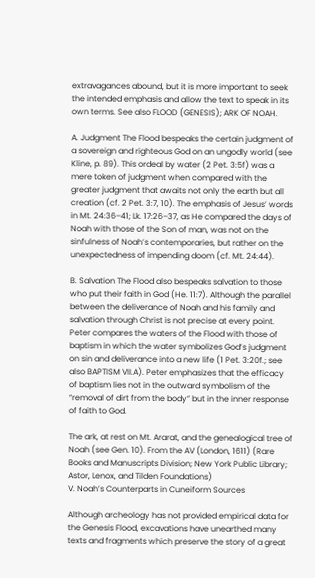extravagances abound, but it is more important to seek the intended emphasis and allow the text to speak in its own terms. See also FLOOD (GENESIS); ARK OF NOAH.

A. Judgment The Flood bespeaks the certain judgment of a sovereign and righteous God on an ungodly world (see Kline, p. 89). This ordeal by water (2 Pet. 3:5f) was a mere token of judgment when compared with the greater judgment that awaits not only the earth but all creation (cf. 2 Pet. 3:7, 10). The emphasis of Jesus’ words in Mt. 24:36–41; Lk. 17:26–37, as He compared the days of Noah with those of the Son of man, was not on the sinfulness of Noah’s contemporaries, but rather on the unexpectedness of impending doom (cf. Mt. 24:44).

B. Salvation The Flood also bespeaks salvation to those who put their faith in God (He. 11:7). Although the parallel between the deliverance of Noah and his family and salvation through Christ is not precise at every point. Peter compares the waters of the Flood with those of baptism in which the water symbolizes God’s judgment on sin and deliverance into a new life (1 Pet. 3:20f.; see also BAPTISM VII.A). Peter emphasizes that the efficacy of baptism lies not in the outward symbolism of the “removal of dirt from the body” but in the inner response of faith to God.

The ark, at rest on Mt. Ararat, and the genealogical tree of Noah (see Gen. 10). From the AV (London, 1611) (Rare Books and Manuscripts Division; New York Public Library; Astor, Lenox, and Tilden Foundations)
V. Noah’s Counterparts in Cuneiform Sources

Although archeology has not provided empirical data for the Genesis Flood, excavations have unearthed many texts and fragments which preserve the story of a great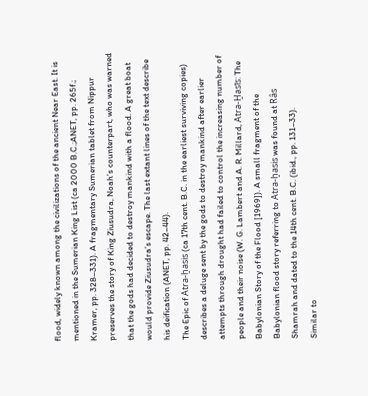flood, widely known among the civilizations of the ancient Near East. It is mentioned in the Sumerian King List (ca 2000 B.C.;ANET, pp. 265f.; Kramer, pp. 328–331). A fragmentary Sumerian tablet from Nippur preserves the story of King Ziusudra, Noah’s counterpart, who was warned that the gods had decided to destroy mankind with a flood. A great boat would provide Ziusudra’s escape. The last extant lines of the text describe his deification (ANET, pp. 42–44).
The Epic of Atra-ḫasis (ca 17th cent. B.C. in the earliest surviving copies) describes a deluge sent by the gods to destroy mankind after earlier attempts through drought had failed to control the increasing number of people and their noise (W. G. Lambert and A. R. Millard, Atra-Ḫasīs: The Babylonian Story of the Flood [1969]). A small fragment of the Babylonian flood story referring to Atra-ḫasis was found at Râs Shamrah and dated to the 14th cent. B.C. (ibid., pp. 131–33).
Similar to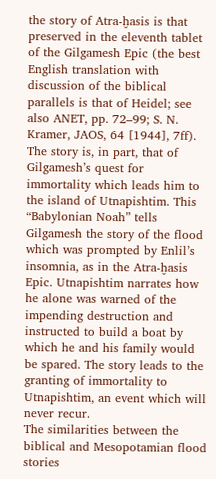the story of Atra-ḫasis is that preserved in the eleventh tablet of the Gilgamesh Epic (the best English translation with discussion of the biblical parallels is that of Heidel; see also ANET, pp. 72–99; S. N. Kramer, JAOS, 64 [1944], 7ff). The story is, in part, that of Gilgamesh’s quest for immortality which leads him to the island of Utnapishtim. This “Babylonian Noah” tells Gilgamesh the story of the flood which was prompted by Enlil’s insomnia, as in the Atra-ḫasis Epic. Utnapishtim narrates how he alone was warned of the impending destruction and instructed to build a boat by which he and his family would be spared. The story leads to the granting of immortality to Utnapishtim, an event which will never recur.
The similarities between the biblical and Mesopotamian flood stories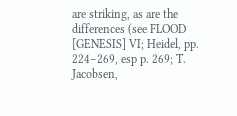are striking, as are the differences (see FLOOD [GENESIS] VI; Heidel, pp. 224–269, esp p. 269; T. Jacobsen,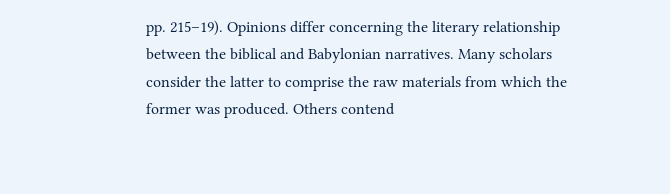pp. 215–19). Opinions differ concerning the literary relationship between the biblical and Babylonian narratives. Many scholars consider the latter to comprise the raw materials from which the former was produced. Others contend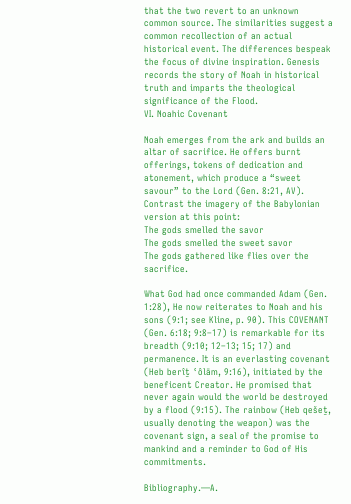that the two revert to an unknown common source. The similarities suggest a common recollection of an actual historical event. The differences bespeak the focus of divine inspiration. Genesis records the story of Noah in historical truth and imparts the theological significance of the Flood.
VI. Noahic Covenant

Noah emerges from the ark and builds an altar of sacrifice. He offers burnt offerings, tokens of dedication and atonement, which produce a “sweet savour” to the Lord (Gen. 8:21, AV). Contrast the imagery of the Babylonian version at this point:
The gods smelled the savor
The gods smelled the sweet savor
The gods gathered like flies over the sacrifice.

What God had once commanded Adam (Gen. 1:28), He now reiterates to Noah and his sons (9:1; see Kline, p. 90). This COVENANT (Gen. 6:18; 9:8–17) is remarkable for its breadth (9:10; 12–13; 15; 17) and permanence. It is an everlasting covenant (Heb berîṯ ʿôlām, 9:16), initiated by the beneficent Creator. He promised that never again would the world be destroyed by a flood (9:15). The rainbow (Heb qešeṯ, usually denoting the weapon) was the covenant sign, a seal of the promise to mankind and a reminder to God of His commitments.

Bibliography.—A.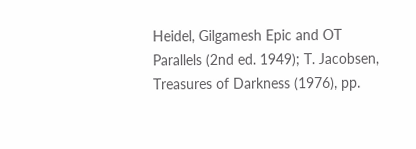Heidel, Gilgamesh Epic and OT Parallels (2nd ed. 1949); T. Jacobsen, Treasures of Darkness (1976), pp.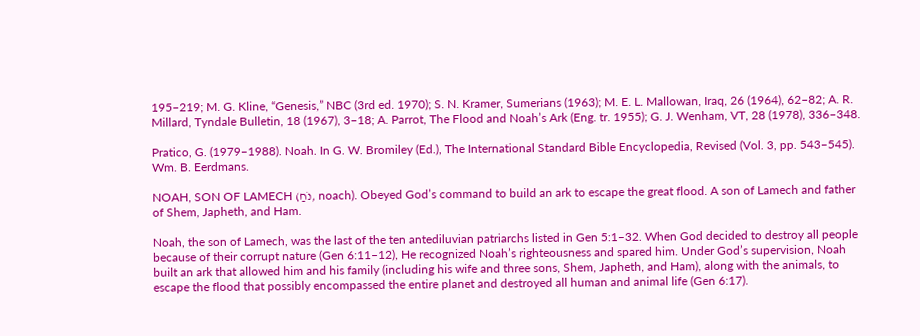195–219; M. G. Kline, “Genesis,” NBC (3rd ed. 1970); S. N. Kramer, Sumerians (1963); M. E. L. Mallowan, Iraq, 26 (1964), 62–82; A. R. Millard, Tyndale Bulletin, 18 (1967), 3–18; A. Parrot, The Flood and Noah’s Ark (Eng. tr. 1955); G. J. Wenham, VT, 28 (1978), 336–348.

Pratico, G. (1979–1988). Noah. In G. W. Bromiley (Ed.), The International Standard Bible Encyclopedia, Revised (Vol. 3, pp. 543–545). Wm. B. Eerdmans.

NOAH, SON OF LAMECH (נֹחַ, noach). Obeyed God’s command to build an ark to escape the great flood. A son of Lamech and father of Shem, Japheth, and Ham.

Noah, the son of Lamech, was the last of the ten antediluvian patriarchs listed in Gen 5:1–32. When God decided to destroy all people because of their corrupt nature (Gen 6:11–12), He recognized Noah’s righteousness and spared him. Under God’s supervision, Noah built an ark that allowed him and his family (including his wife and three sons, Shem, Japheth, and Ham), along with the animals, to escape the flood that possibly encompassed the entire planet and destroyed all human and animal life (Gen 6:17).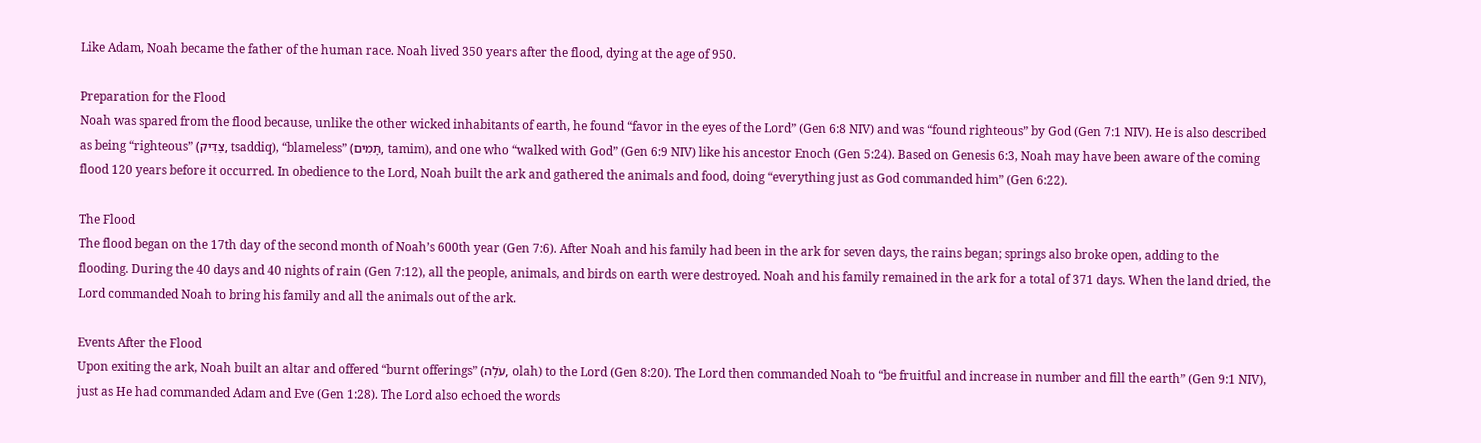Like Adam, Noah became the father of the human race. Noah lived 350 years after the flood, dying at the age of 950.

Preparation for the Flood
Noah was spared from the flood because, unlike the other wicked inhabitants of earth, he found “favor in the eyes of the Lord” (Gen 6:8 NIV) and was “found righteous” by God (Gen 7:1 NIV). He is also described as being “righteous” (צַדִּיק, tsaddiq), “blameless” (תָּמִים, tamim), and one who “walked with God” (Gen 6:9 NIV) like his ancestor Enoch (Gen 5:24). Based on Genesis 6:3, Noah may have been aware of the coming flood 120 years before it occurred. In obedience to the Lord, Noah built the ark and gathered the animals and food, doing “everything just as God commanded him” (Gen 6:22).

The Flood
The flood began on the 17th day of the second month of Noah’s 600th year (Gen 7:6). After Noah and his family had been in the ark for seven days, the rains began; springs also broke open, adding to the flooding. During the 40 days and 40 nights of rain (Gen 7:12), all the people, animals, and birds on earth were destroyed. Noah and his family remained in the ark for a total of 371 days. When the land dried, the Lord commanded Noah to bring his family and all the animals out of the ark.

Events After the Flood
Upon exiting the ark, Noah built an altar and offered “burnt offerings” (עֹלָה, olah) to the Lord (Gen 8:20). The Lord then commanded Noah to “be fruitful and increase in number and fill the earth” (Gen 9:1 NIV), just as He had commanded Adam and Eve (Gen 1:28). The Lord also echoed the words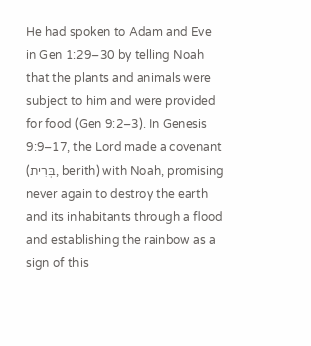He had spoken to Adam and Eve in Gen 1:29–30 by telling Noah that the plants and animals were subject to him and were provided for food (Gen 9:2–3). In Genesis 9:9–17, the Lord made a covenant (בְּרִית, berith) with Noah, promising never again to destroy the earth and its inhabitants through a flood and establishing the rainbow as a sign of this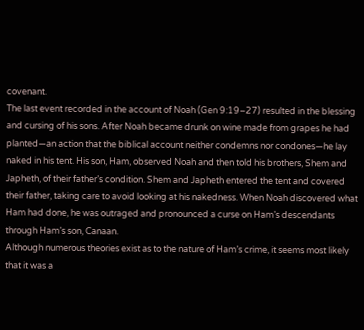covenant.
The last event recorded in the account of Noah (Gen 9:19–27) resulted in the blessing and cursing of his sons. After Noah became drunk on wine made from grapes he had planted—an action that the biblical account neither condemns nor condones—he lay naked in his tent. His son, Ham, observed Noah and then told his brothers, Shem and Japheth, of their father’s condition. Shem and Japheth entered the tent and covered their father, taking care to avoid looking at his nakedness. When Noah discovered what Ham had done, he was outraged and pronounced a curse on Ham’s descendants through Ham’s son, Canaan.
Although numerous theories exist as to the nature of Ham’s crime, it seems most likely that it was a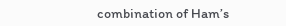combination of Ham’s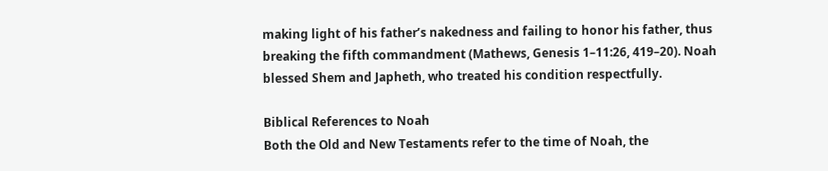making light of his father’s nakedness and failing to honor his father, thus breaking the fifth commandment (Mathews, Genesis 1–11:26, 419–20). Noah blessed Shem and Japheth, who treated his condition respectfully.

Biblical References to Noah
Both the Old and New Testaments refer to the time of Noah, the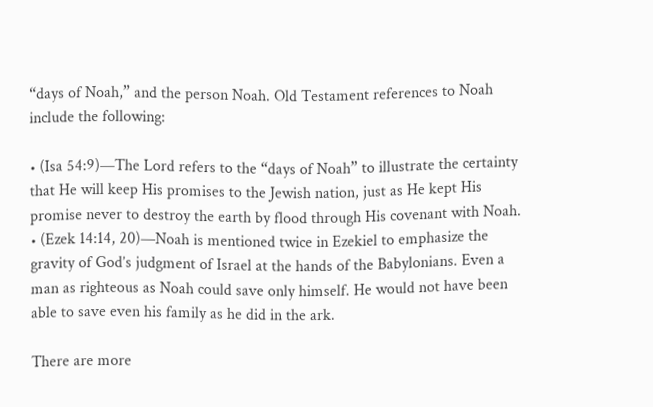“days of Noah,” and the person Noah. Old Testament references to Noah include the following:

• (Isa 54:9)—The Lord refers to the “days of Noah” to illustrate the certainty that He will keep His promises to the Jewish nation, just as He kept His promise never to destroy the earth by flood through His covenant with Noah.
• (Ezek 14:14, 20)—Noah is mentioned twice in Ezekiel to emphasize the gravity of God’s judgment of Israel at the hands of the Babylonians. Even a man as righteous as Noah could save only himself. He would not have been able to save even his family as he did in the ark.

There are more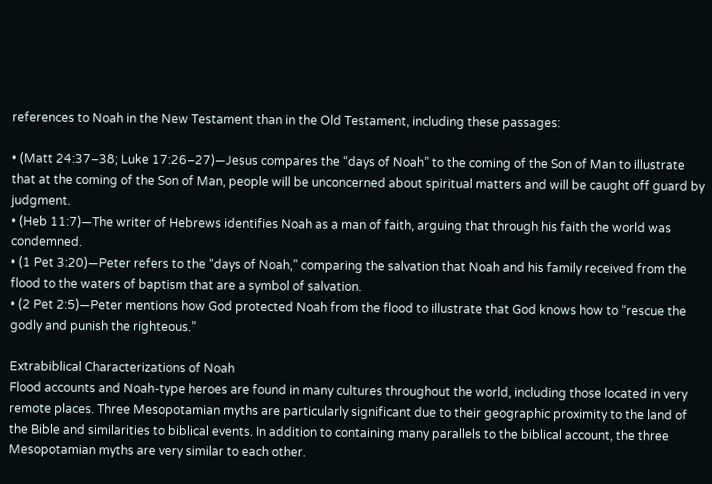references to Noah in the New Testament than in the Old Testament, including these passages:

• (Matt 24:37–38; Luke 17:26–27)—Jesus compares the “days of Noah” to the coming of the Son of Man to illustrate that at the coming of the Son of Man, people will be unconcerned about spiritual matters and will be caught off guard by judgment.
• (Heb 11:7)—The writer of Hebrews identifies Noah as a man of faith, arguing that through his faith the world was condemned.
• (1 Pet 3:20)—Peter refers to the “days of Noah,” comparing the salvation that Noah and his family received from the flood to the waters of baptism that are a symbol of salvation.
• (2 Pet 2:5)—Peter mentions how God protected Noah from the flood to illustrate that God knows how to “rescue the godly and punish the righteous.”

Extrabiblical Characterizations of Noah
Flood accounts and Noah-type heroes are found in many cultures throughout the world, including those located in very remote places. Three Mesopotamian myths are particularly significant due to their geographic proximity to the land of the Bible and similarities to biblical events. In addition to containing many parallels to the biblical account, the three Mesopotamian myths are very similar to each other.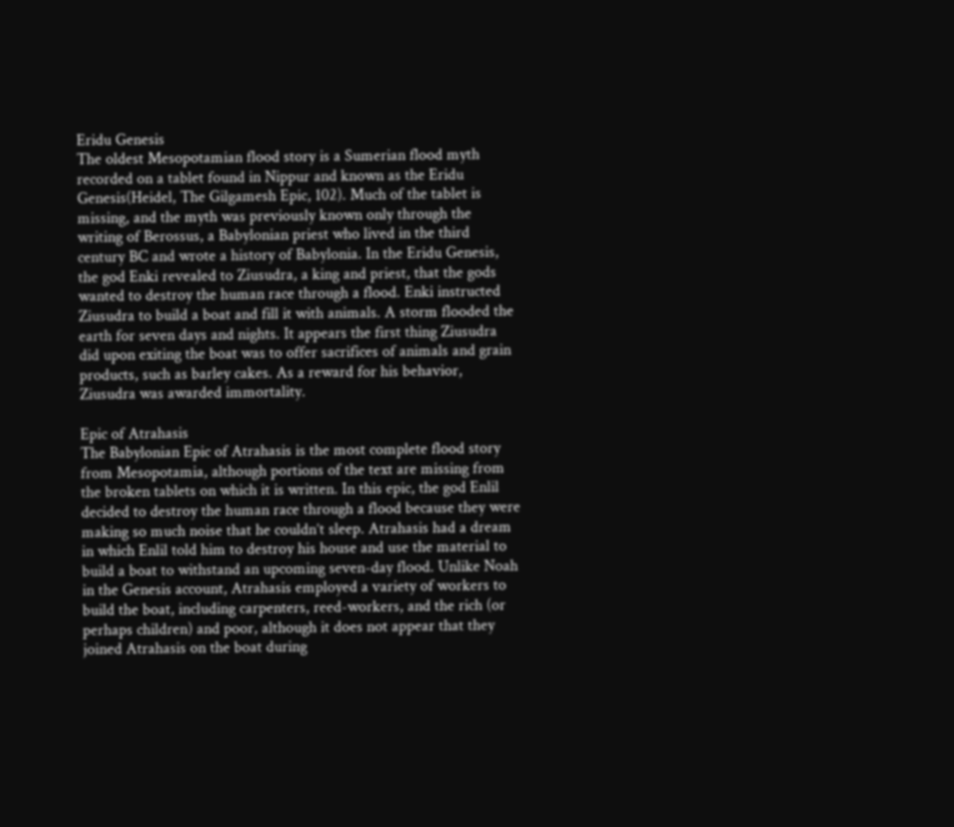Eridu Genesis
The oldest Mesopotamian flood story is a Sumerian flood myth recorded on a tablet found in Nippur and known as the Eridu Genesis(Heidel, The Gilgamesh Epic, 102). Much of the tablet is missing, and the myth was previously known only through the writing of Berossus, a Babylonian priest who lived in the third century BC and wrote a history of Babylonia. In the Eridu Genesis, the god Enki revealed to Ziusudra, a king and priest, that the gods wanted to destroy the human race through a flood. Enki instructed Ziusudra to build a boat and fill it with animals. A storm flooded the earth for seven days and nights. It appears the first thing Ziusudra did upon exiting the boat was to offer sacrifices of animals and grain products, such as barley cakes. As a reward for his behavior, Ziusudra was awarded immortality.

Epic of Atrahasis
The Babylonian Epic of Atrahasis is the most complete flood story from Mesopotamia, although portions of the text are missing from the broken tablets on which it is written. In this epic, the god Enlil decided to destroy the human race through a flood because they were making so much noise that he couldn’t sleep. Atrahasis had a dream in which Enlil told him to destroy his house and use the material to build a boat to withstand an upcoming seven-day flood. Unlike Noah in the Genesis account, Atrahasis employed a variety of workers to build the boat, including carpenters, reed-workers, and the rich (or perhaps children) and poor, although it does not appear that they joined Atrahasis on the boat during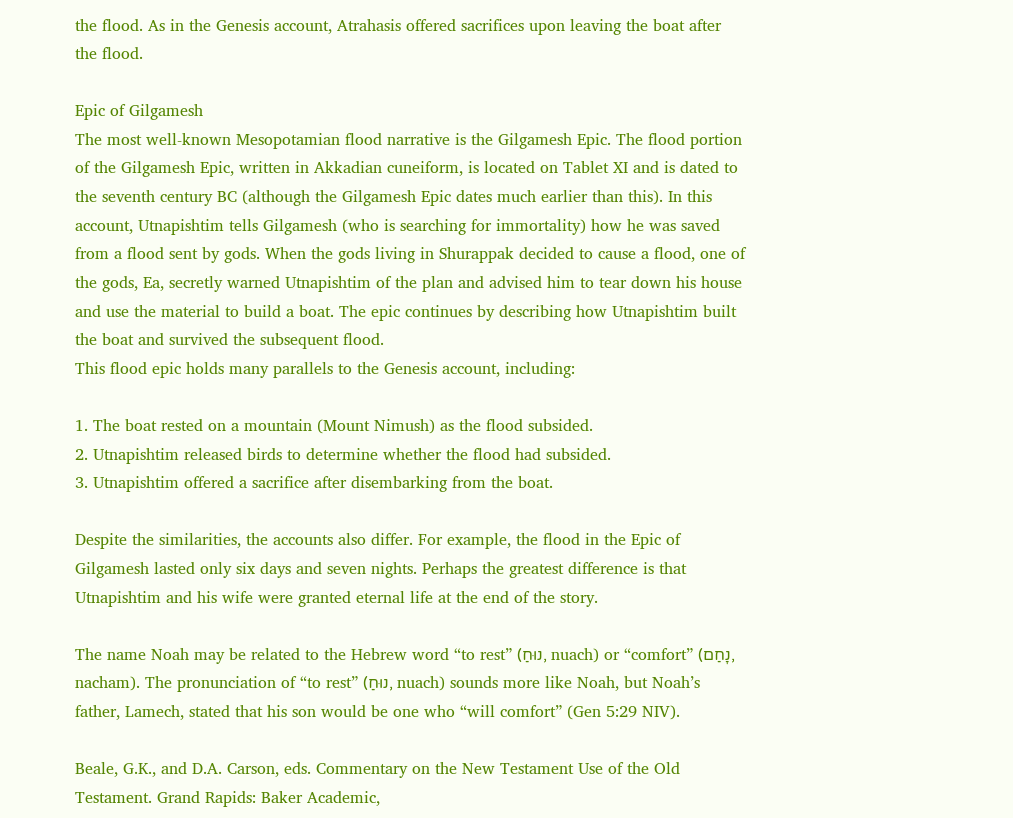the flood. As in the Genesis account, Atrahasis offered sacrifices upon leaving the boat after the flood.

Epic of Gilgamesh
The most well-known Mesopotamian flood narrative is the Gilgamesh Epic. The flood portion of the Gilgamesh Epic, written in Akkadian cuneiform, is located on Tablet XI and is dated to the seventh century BC (although the Gilgamesh Epic dates much earlier than this). In this account, Utnapishtim tells Gilgamesh (who is searching for immortality) how he was saved from a flood sent by gods. When the gods living in Shurappak decided to cause a flood, one of the gods, Ea, secretly warned Utnapishtim of the plan and advised him to tear down his house and use the material to build a boat. The epic continues by describing how Utnapishtim built the boat and survived the subsequent flood.
This flood epic holds many parallels to the Genesis account, including:

1. The boat rested on a mountain (Mount Nimush) as the flood subsided.
2. Utnapishtim released birds to determine whether the flood had subsided.
3. Utnapishtim offered a sacrifice after disembarking from the boat.

Despite the similarities, the accounts also differ. For example, the flood in the Epic of Gilgamesh lasted only six days and seven nights. Perhaps the greatest difference is that Utnapishtim and his wife were granted eternal life at the end of the story.

The name Noah may be related to the Hebrew word “to rest” (נוּחַ, nuach) or “comfort” (נָחַם, nacham). The pronunciation of “to rest” (נוּחַ, nuach) sounds more like Noah, but Noah’s father, Lamech, stated that his son would be one who “will comfort” (Gen 5:29 NIV).

Beale, G.K., and D.A. Carson, eds. Commentary on the New Testament Use of the Old Testament. Grand Rapids: Baker Academic,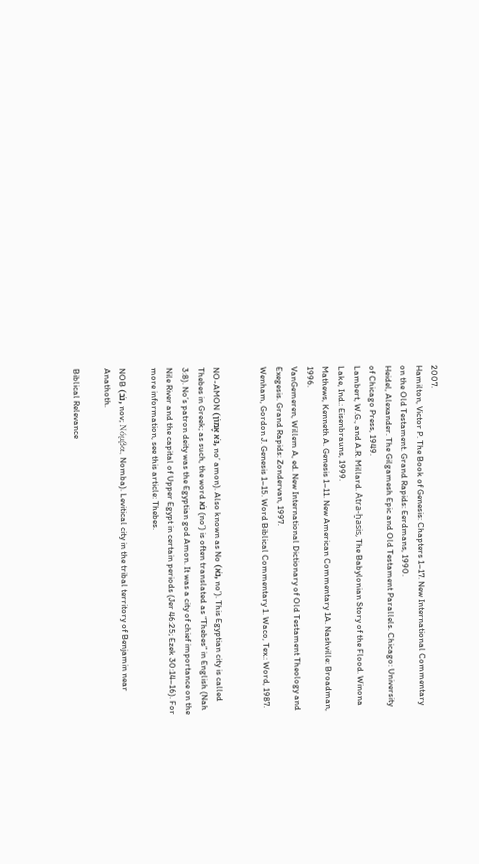2007.
Hamilton, Victor P. The Book of Genesis: Chapters 1–17. New International Commentary on the Old Testament. Grand Rapids: Eerdmans, 1990.
Heidel, Alexander. The Gilgamesh Epic and Old Testament Parallels. Chicago: University of Chicago Press, 1949.
Lambert, W.G., and A.R. Millard. Atra-ḫasis, The Babylonian Story of the Flood. Winona Lake, Ind.: Eisenbrauns, 1999.
Mathews, Kenneth A. Genesis 1–11. New American Commentary 1A. Nashville: Broadman, 1996.
VanGemeren, Willem A, ed. New International Dictionary of Old Testament Theology and Exegesis. Grand Rapids: Zondervan, 1997.
Wenham, Gordon J. Genesis 1–15. Word Biblical Commentary 1. Waco, Tex.: Word, 1987.


NO-AMON (נֹּא אָמוֹן, no’ amon). Also known as No (נֹא, no’). This Egyptian city is called Thebes in Greek; as such, the word נֹא (no’) is often translated as “Thebes” in English (Nah 3:8). No’s patron deity was the Egyptian god Amon. It was a city of chief importance on the Nile River and the capital of Upper Egypt in certain periods (Jer 46:25; Ezek 30:14–16). For more information, see this article: Thebes.

NOB (נֹב, nov; Νόμβα, Nomba). Levitical city in the tribal territory of Benjamin near Anathoth.

Biblical Relevance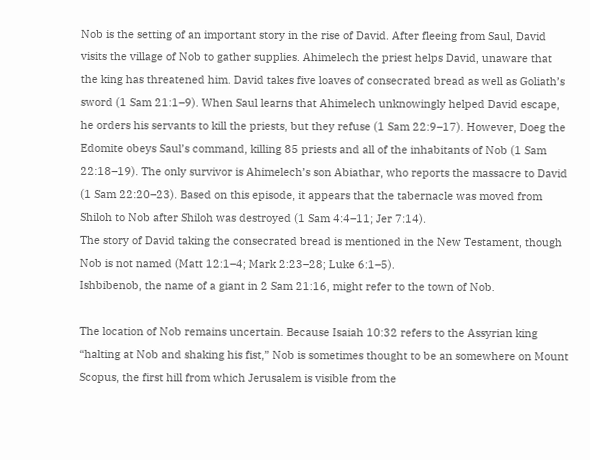Nob is the setting of an important story in the rise of David. After fleeing from Saul, David visits the village of Nob to gather supplies. Ahimelech the priest helps David, unaware that the king has threatened him. David takes five loaves of consecrated bread as well as Goliath’s sword (1 Sam 21:1–9). When Saul learns that Ahimelech unknowingly helped David escape, he orders his servants to kill the priests, but they refuse (1 Sam 22:9–17). However, Doeg the Edomite obeys Saul’s command, killing 85 priests and all of the inhabitants of Nob (1 Sam 22:18–19). The only survivor is Ahimelech’s son Abiathar, who reports the massacre to David (1 Sam 22:20–23). Based on this episode, it appears that the tabernacle was moved from Shiloh to Nob after Shiloh was destroyed (1 Sam 4:4–11; Jer 7:14).
The story of David taking the consecrated bread is mentioned in the New Testament, though Nob is not named (Matt 12:1–4; Mark 2:23–28; Luke 6:1–5).
Ishbibenob, the name of a giant in 2 Sam 21:16, might refer to the town of Nob.

The location of Nob remains uncertain. Because Isaiah 10:32 refers to the Assyrian king “halting at Nob and shaking his fist,” Nob is sometimes thought to be an somewhere on Mount Scopus, the first hill from which Jerusalem is visible from the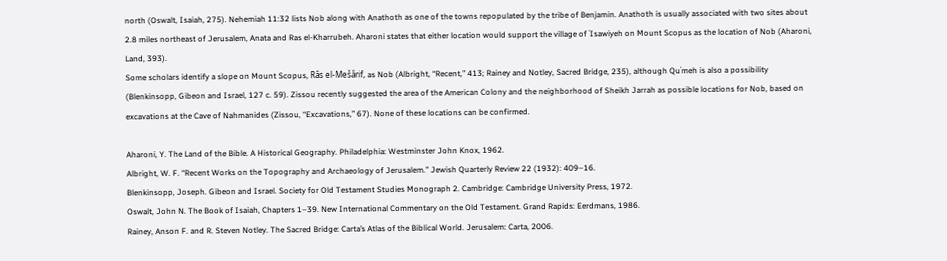north (Oswalt, Isaiah, 275). Nehemiah 11:32 lists Nob along with Anathoth as one of the towns repopulated by the tribe of Benjamin. Anathoth is usually associated with two sites about 2.8 miles northeast of Jerusalem, Anata and Ras el-Kharrubeh. Aharoni states that either location would support the village of ʿIsawiyeh on Mount Scopus as the location of Nob (Aharoni, Land, 393).
Some scholars identify a slope on Mount Scopus, Râs el-Mešârif, as Nob (Albright, “Recent,” 413; Rainey and Notley, Sacred Bridge, 235), although Quʿmeh is also a possibility (Blenkinsopp, Gibeon and Israel, 127 c. 59). Zissou recently suggested the area of the American Colony and the neighborhood of Sheikh Jarrah as possible locations for Nob, based on excavations at the Cave of Nahmanides (Zissou, “Excavations,” 67). None of these locations can be confirmed.

Aharoni, Y. The Land of the Bible. A Historical Geography. Philadelphia: Westminster John Knox, 1962.
Albright, W. F. “Recent Works on the Topography and Archaeology of Jerusalem.” Jewish Quarterly Review 22 (1932): 409–16.
Blenkinsopp, Joseph. Gibeon and Israel. Society for Old Testament Studies Monograph 2. Cambridge: Cambridge University Press, 1972.
Oswalt, John N. The Book of Isaiah, Chapters 1–39. New International Commentary on the Old Testament. Grand Rapids: Eerdmans, 1986.
Rainey, Anson F. and R. Steven Notley. The Sacred Bridge: Carta’s Atlas of the Biblical World. Jerusalem: Carta, 2006.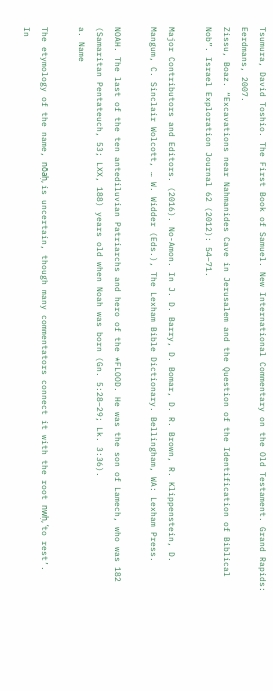Tsumura, David Toshio. The First Book of Samuel. New International Commentary on the Old Testament. Grand Rapids: Eerdmans, 2007.
Zissu, Boaz. “Excavations near Nahmanides Cave in Jerusalem and the Question of the Identification of Biblical Nob”. Israel Exploration Journal 62 (2012): 54–71.

Major Contributors and Editors. (2016). No-Amon. In J. D. Barry, D. Bomar, D. R. Brown, R. Klippenstein, D. Mangum, C. Sinclair Wolcott, … W. Widder (Eds.), The Lexham Bible Dictionary. Bellingham, WA: Lexham Press.

NOAH. The last of the ten antediluvian Patriarchs and hero of the *FLOOD. He was the son of Lamech, who was 182 (Samaritan Pentateuch, 53; LXX, 188) years old when Noah was born (Gn. 5:28–29; Lk. 3:36).
a. Name

The etymology of the name, nōaḥ, is uncertain, though many commentators connect it with the root nwḥ, ‘to rest’. In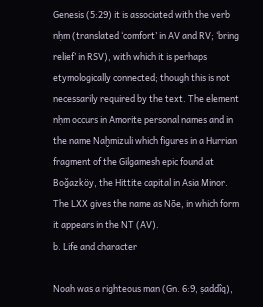Genesis (5:29) it is associated with the verb nḥm (translated ‘comfort’ in AV and RV; ‘bring relief’ in RSV), with which it is perhaps etymologically connected; though this is not necessarily required by the text. The element nḥm occurs in Amorite personal names and in the name Nah̬mizuli which figures in a Hurrian fragment of the Gilgamesh epic found at Boǧazköy, the Hittite capital in Asia Minor. The LXX gives the name as Nōe, in which form it appears in the NT (AV).
b. Life and character

Noah was a righteous man (Gn. 6:9, ṣaddîq),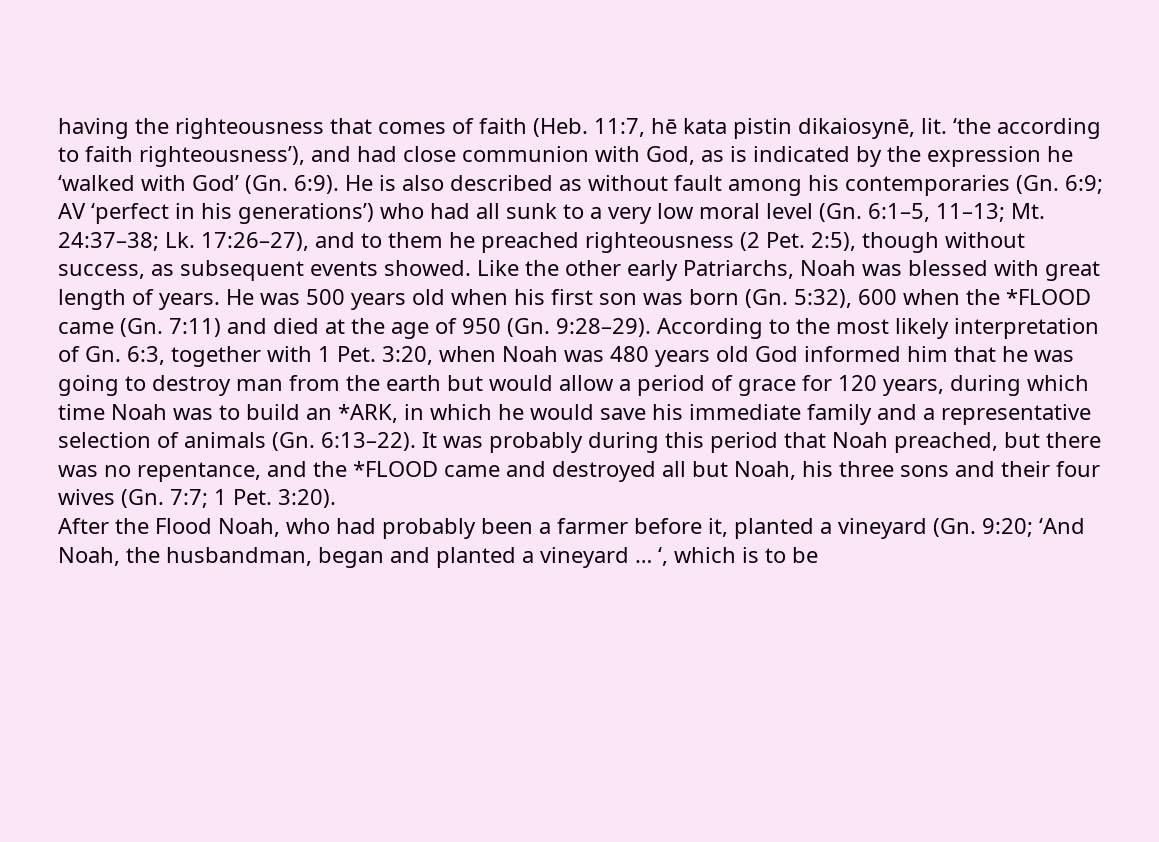having the righteousness that comes of faith (Heb. 11:7, hē kata pistin dikaiosynē, lit. ‘the according to faith righteousness’), and had close communion with God, as is indicated by the expression he ‘walked with God’ (Gn. 6:9). He is also described as without fault among his contemporaries (Gn. 6:9; AV ‘perfect in his generations’) who had all sunk to a very low moral level (Gn. 6:1–5, 11–13; Mt. 24:37–38; Lk. 17:26–27), and to them he preached righteousness (2 Pet. 2:5), though without success, as subsequent events showed. Like the other early Patriarchs, Noah was blessed with great length of years. He was 500 years old when his first son was born (Gn. 5:32), 600 when the *FLOOD came (Gn. 7:11) and died at the age of 950 (Gn. 9:28–29). According to the most likely interpretation of Gn. 6:3, together with 1 Pet. 3:20, when Noah was 480 years old God informed him that he was going to destroy man from the earth but would allow a period of grace for 120 years, during which time Noah was to build an *ARK, in which he would save his immediate family and a representative selection of animals (Gn. 6:13–22). It was probably during this period that Noah preached, but there was no repentance, and the *FLOOD came and destroyed all but Noah, his three sons and their four wives (Gn. 7:7; 1 Pet. 3:20).
After the Flood Noah, who had probably been a farmer before it, planted a vineyard (Gn. 9:20; ‘And Noah, the husbandman, began and planted a vineyard … ‘, which is to be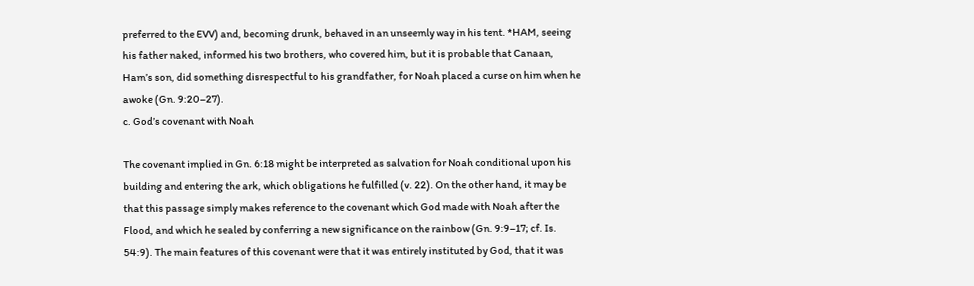preferred to the EVV) and, becoming drunk, behaved in an unseemly way in his tent. *HAM, seeing his father naked, informed his two brothers, who covered him, but it is probable that Canaan, Ham’s son, did something disrespectful to his grandfather, for Noah placed a curse on him when he awoke (Gn. 9:20–27).
c. God’s covenant with Noah

The covenant implied in Gn. 6:18 might be interpreted as salvation for Noah conditional upon his building and entering the ark, which obligations he fulfilled (v. 22). On the other hand, it may be that this passage simply makes reference to the covenant which God made with Noah after the Flood, and which he sealed by conferring a new significance on the rainbow (Gn. 9:9–17; cf. Is. 54:9). The main features of this covenant were that it was entirely instituted by God, that it was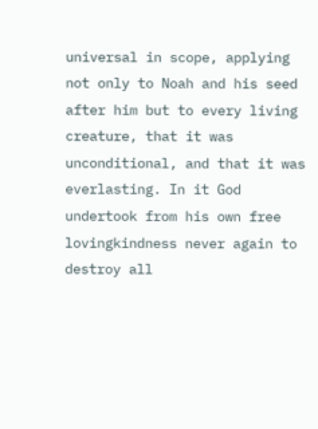universal in scope, applying not only to Noah and his seed after him but to every living creature, that it was unconditional, and that it was everlasting. In it God undertook from his own free lovingkindness never again to destroy all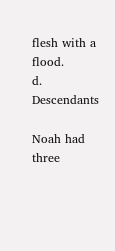flesh with a flood.
d. Descendants

Noah had three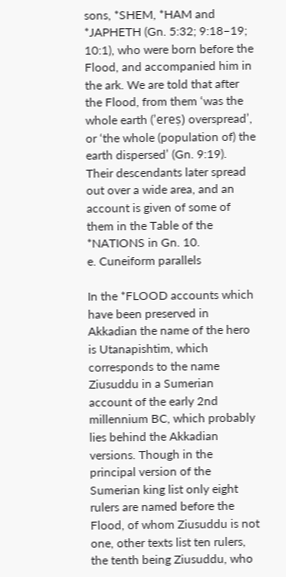sons, *SHEM, *HAM and *JAPHETH (Gn. 5:32; 9:18–19; 10:1), who were born before the Flood, and accompanied him in the ark. We are told that after the Flood, from them ‘was the whole earth (’ereṣ) overspread’, or ‘the whole (population of) the earth dispersed’ (Gn. 9:19). Their descendants later spread out over a wide area, and an account is given of some of them in the Table of the *NATIONS in Gn. 10.
e. Cuneiform parallels

In the *FLOOD accounts which have been preserved in Akkadian the name of the hero is Utanapishtim, which corresponds to the name Ziusuddu in a Sumerian account of the early 2nd millennium BC, which probably lies behind the Akkadian versions. Though in the principal version of the Sumerian king list only eight rulers are named before the Flood, of whom Ziusuddu is not one, other texts list ten rulers, the tenth being Ziusuddu, who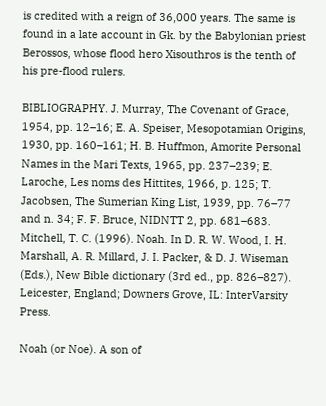is credited with a reign of 36,000 years. The same is found in a late account in Gk. by the Babylonian priest Berossos, whose flood hero Xisouthros is the tenth of his pre-flood rulers.

BIBLIOGRAPHY. J. Murray, The Covenant of Grace, 1954, pp. 12–16; E. A. Speiser, Mesopotamian Origins, 1930, pp. 160–161; H. B. Huffmon, Amorite Personal Names in the Mari Texts, 1965, pp. 237–239; E. Laroche, Les noms des Hittites, 1966, p. 125; T. Jacobsen, The Sumerian King List, 1939, pp. 76–77 and n. 34; F. F. Bruce, NIDNTT 2, pp. 681–683.
Mitchell, T. C. (1996). Noah. In D. R. W. Wood, I. H. Marshall, A. R. Millard, J. I. Packer, & D. J. Wiseman (Eds.), New Bible dictionary (3rd ed., pp. 826–827). Leicester, England; Downers Grove, IL: InterVarsity Press.

Noah (or Noe). A son of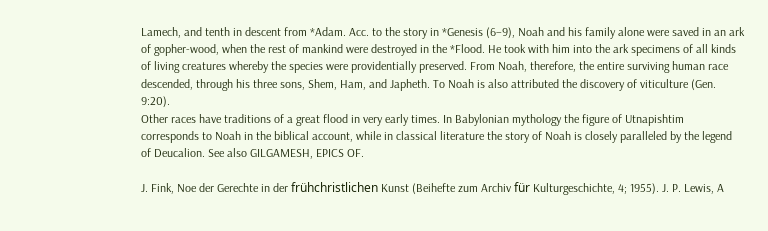Lamech, and tenth in descent from *Adam. Acc. to the story in *Genesis (6–9), Noah and his family alone were saved in an ark of gopher-wood, when the rest of mankind were destroyed in the *Flood. He took with him into the ark specimens of all kinds of living creatures whereby the species were providentially preserved. From Noah, therefore, the entire surviving human race descended, through his three sons, Shem, Ham, and Japheth. To Noah is also attributed the discovery of viticulture (Gen. 9:20).
Other races have traditions of a great flood in very early times. In Babylonian mythology the figure of Utnapishtim corresponds to Noah in the biblical account, while in classical literature the story of Noah is closely paralleled by the legend of Deucalion. See also GILGAMESH, EPICS OF.

J. Fink, Noe der Gerechte in der frühchristlichen Kunst (Beihefte zum Archiv für Kulturgeschichte, 4; 1955). J. P. Lewis, A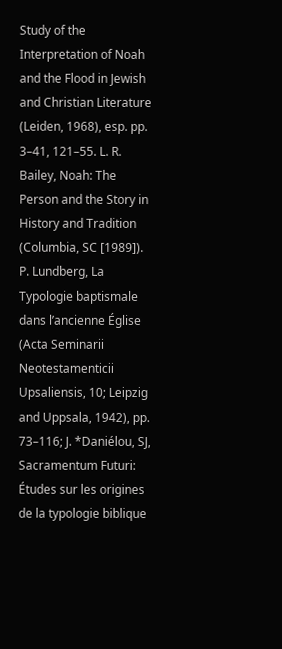Study of the Interpretation of Noah and the Flood in Jewish and Christian Literature (Leiden, 1968), esp. pp. 3–41, 121–55. L. R. Bailey, Noah: The Person and the Story in History and Tradition (Columbia, SC [1989]). P. Lundberg, La Typologie baptismale dans l’ancienne Église (Acta Seminarii Neotestamenticii Upsaliensis, 10; Leipzig and Uppsala, 1942), pp. 73–116; J. *Daniélou, SJ, Sacramentum Futuri: Études sur les origines de la typologie biblique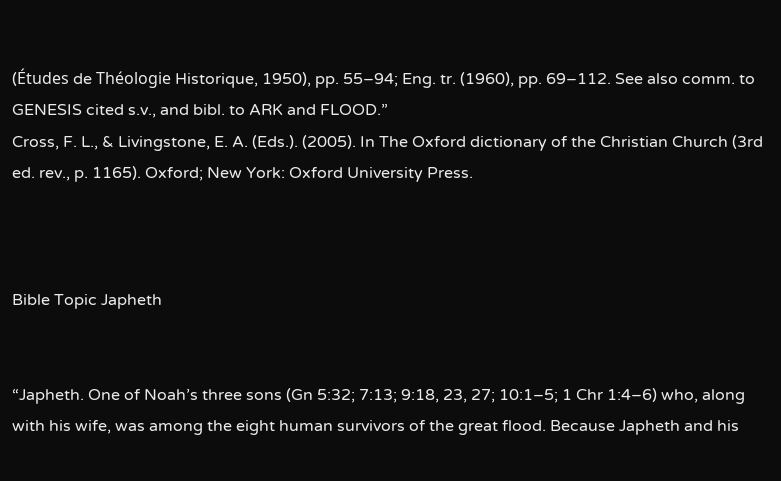(Études de Théologie Historique, 1950), pp. 55–94; Eng. tr. (1960), pp. 69–112. See also comm. to GENESIS cited s.v., and bibl. to ARK and FLOOD.”
Cross, F. L., & Livingstone, E. A. (Eds.). (2005). In The Oxford dictionary of the Christian Church (3rd ed. rev., p. 1165). Oxford; New York: Oxford University Press.



Bible Topic Japheth


“Japheth. One of Noah’s three sons (Gn 5:32; 7:13; 9:18, 23, 27; 10:1–5; 1 Chr 1:4–6) who, along with his wife, was among the eight human survivors of the great flood. Because Japheth and his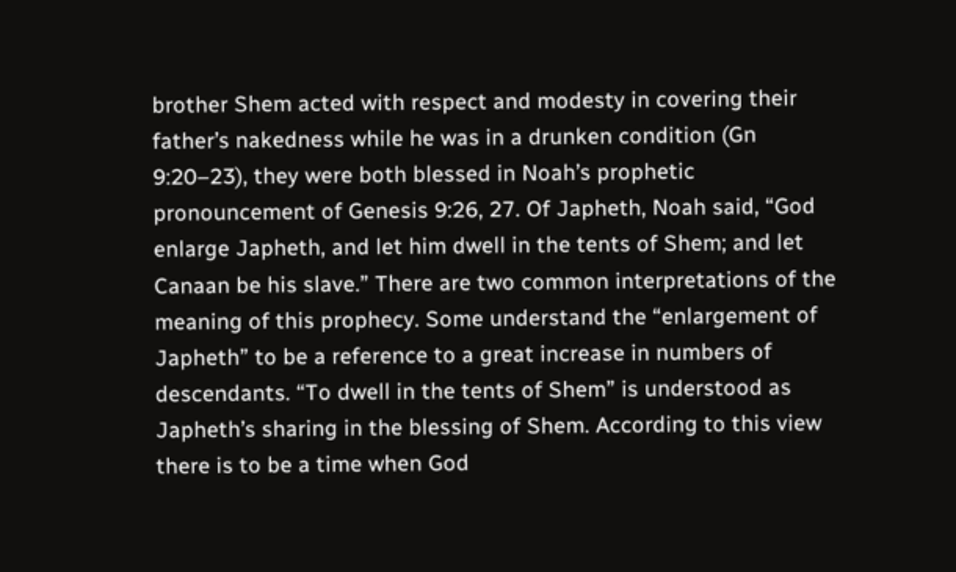brother Shem acted with respect and modesty in covering their father’s nakedness while he was in a drunken condition (Gn 9:20–23), they were both blessed in Noah’s prophetic pronouncement of Genesis 9:26, 27. Of Japheth, Noah said, “God enlarge Japheth, and let him dwell in the tents of Shem; and let Canaan be his slave.” There are two common interpretations of the meaning of this prophecy. Some understand the “enlargement of Japheth” to be a reference to a great increase in numbers of descendants. “To dwell in the tents of Shem” is understood as Japheth’s sharing in the blessing of Shem. According to this view there is to be a time when God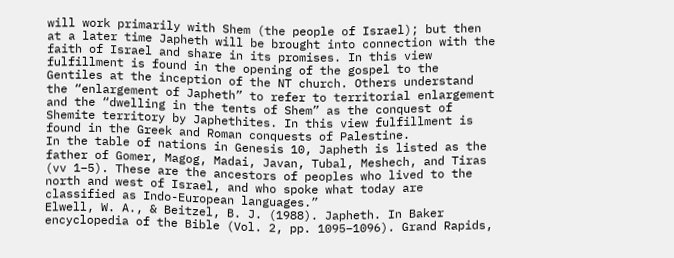will work primarily with Shem (the people of Israel); but then at a later time Japheth will be brought into connection with the faith of Israel and share in its promises. In this view fulfillment is found in the opening of the gospel to the Gentiles at the inception of the NT church. Others understand the “enlargement of Japheth” to refer to territorial enlargement and the “dwelling in the tents of Shem” as the conquest of Shemite territory by Japhethites. In this view fulfillment is found in the Greek and Roman conquests of Palestine.
In the table of nations in Genesis 10, Japheth is listed as the father of Gomer, Magog, Madai, Javan, Tubal, Meshech, and Tiras (vv 1–5). These are the ancestors of peoples who lived to the north and west of Israel, and who spoke what today are classified as Indo-European languages.”
Elwell, W. A., & Beitzel, B. J. (1988). Japheth. In Baker encyclopedia of the Bible (Vol. 2, pp. 1095–1096). Grand Rapids,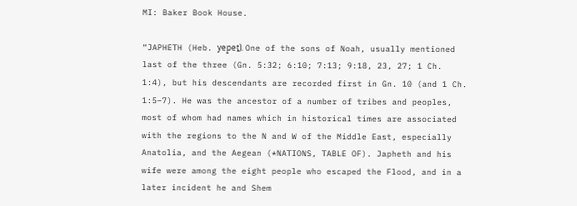MI: Baker Book House.

“JAPHETH (Heb. yep̱eṯ). One of the sons of Noah, usually mentioned last of the three (Gn. 5:32; 6:10; 7:13; 9:18, 23, 27; 1 Ch. 1:4), but his descendants are recorded first in Gn. 10 (and 1 Ch. 1:5–7). He was the ancestor of a number of tribes and peoples, most of whom had names which in historical times are associated with the regions to the N and W of the Middle East, especially Anatolia, and the Aegean (*NATIONS, TABLE OF). Japheth and his wife were among the eight people who escaped the Flood, and in a later incident he and Shem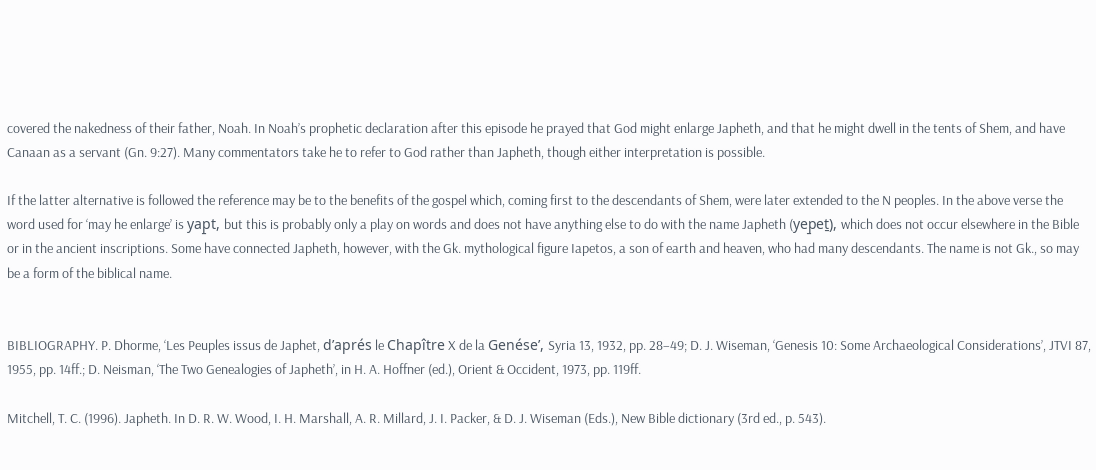covered the nakedness of their father, Noah. In Noah’s prophetic declaration after this episode he prayed that God might enlarge Japheth, and that he might dwell in the tents of Shem, and have Canaan as a servant (Gn. 9:27). Many commentators take he to refer to God rather than Japheth, though either interpretation is possible.

If the latter alternative is followed the reference may be to the benefits of the gospel which, coming first to the descendants of Shem, were later extended to the N peoples. In the above verse the word used for ‘may he enlarge’ is yap̱t, but this is probably only a play on words and does not have anything else to do with the name Japheth (yep̱eṯ), which does not occur elsewhere in the Bible or in the ancient inscriptions. Some have connected Japheth, however, with the Gk. mythological figure Iapetos, a son of earth and heaven, who had many descendants. The name is not Gk., so may be a form of the biblical name.


BIBLIOGRAPHY. P. Dhorme, ‘Les Peuples issus de Japhet, d’aprés le Chapître X de la Genése’, Syria 13, 1932, pp. 28–49; D. J. Wiseman, ‘Genesis 10: Some Archaeological Considerations’, JTVI 87, 1955, pp. 14ff.; D. Neisman, ‘The Two Genealogies of Japheth’, in H. A. Hoffner (ed.), Orient & Occident, 1973, pp. 119ff.

Mitchell, T. C. (1996). Japheth. In D. R. W. Wood, I. H. Marshall, A. R. Millard, J. I. Packer, & D. J. Wiseman (Eds.), New Bible dictionary (3rd ed., p. 543).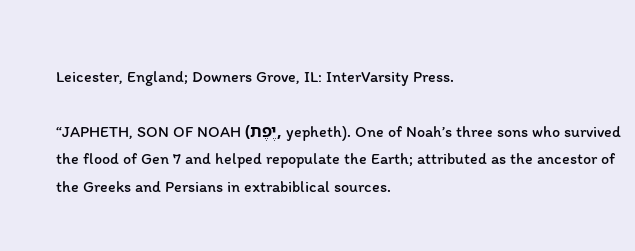Leicester, England; Downers Grove, IL: InterVarsity Press.

“JAPHETH, SON OF NOAH (יֶפֶת, yepheth). One of Noah’s three sons who survived the flood of Gen 7 and helped repopulate the Earth; attributed as the ancestor of the Greeks and Persians in extrabiblical sources.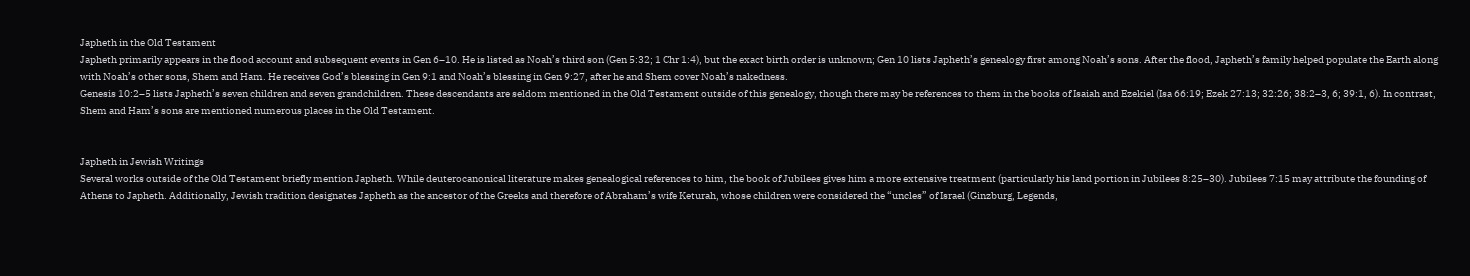Japheth in the Old Testament
Japheth primarily appears in the flood account and subsequent events in Gen 6–10. He is listed as Noah’s third son (Gen 5:32; 1 Chr 1:4), but the exact birth order is unknown; Gen 10 lists Japheth’s genealogy first among Noah’s sons. After the flood, Japheth’s family helped populate the Earth along with Noah’s other sons, Shem and Ham. He receives God’s blessing in Gen 9:1 and Noah’s blessing in Gen 9:27, after he and Shem cover Noah’s nakedness.
Genesis 10:2–5 lists Japheth’s seven children and seven grandchildren. These descendants are seldom mentioned in the Old Testament outside of this genealogy, though there may be references to them in the books of Isaiah and Ezekiel (Isa 66:19; Ezek 27:13; 32:26; 38:2–3, 6; 39:1, 6). In contrast, Shem and Ham’s sons are mentioned numerous places in the Old Testament.


Japheth in Jewish Writings
Several works outside of the Old Testament briefly mention Japheth. While deuterocanonical literature makes genealogical references to him, the book of Jubilees gives him a more extensive treatment (particularly his land portion in Jubilees 8:25–30). Jubilees 7:15 may attribute the founding of Athens to Japheth. Additionally, Jewish tradition designates Japheth as the ancestor of the Greeks and therefore of Abraham’s wife Keturah, whose children were considered the “uncles” of Israel (Ginzburg, Legends,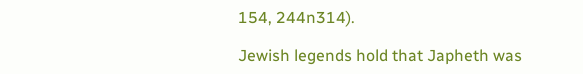154, 244n314).

Jewish legends hold that Japheth was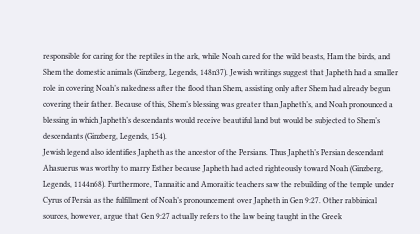responsible for caring for the reptiles in the ark, while Noah cared for the wild beasts, Ham the birds, and Shem the domestic animals (Ginzberg, Legends, 148n37). Jewish writings suggest that Japheth had a smaller role in covering Noah’s nakedness after the flood than Shem, assisting only after Shem had already begun covering their father. Because of this, Shem’s blessing was greater than Japheth’s, and Noah pronounced a blessing in which Japheth’s descendants would receive beautiful land but would be subjected to Shem’s descendants (Ginzberg, Legends, 154).
Jewish legend also identifies Japheth as the ancestor of the Persians. Thus Japheth’s Persian descendant Ahasuerus was worthy to marry Esther because Japheth had acted righteously toward Noah (Ginzberg, Legends, 1144n68). Furthermore, Tannaitic and Amoraitic teachers saw the rebuilding of the temple under Cyrus of Persia as the fulfillment of Noah’s pronouncement over Japheth in Gen 9:27. Other rabbinical sources, however, argue that Gen 9:27 actually refers to the law being taught in the Greek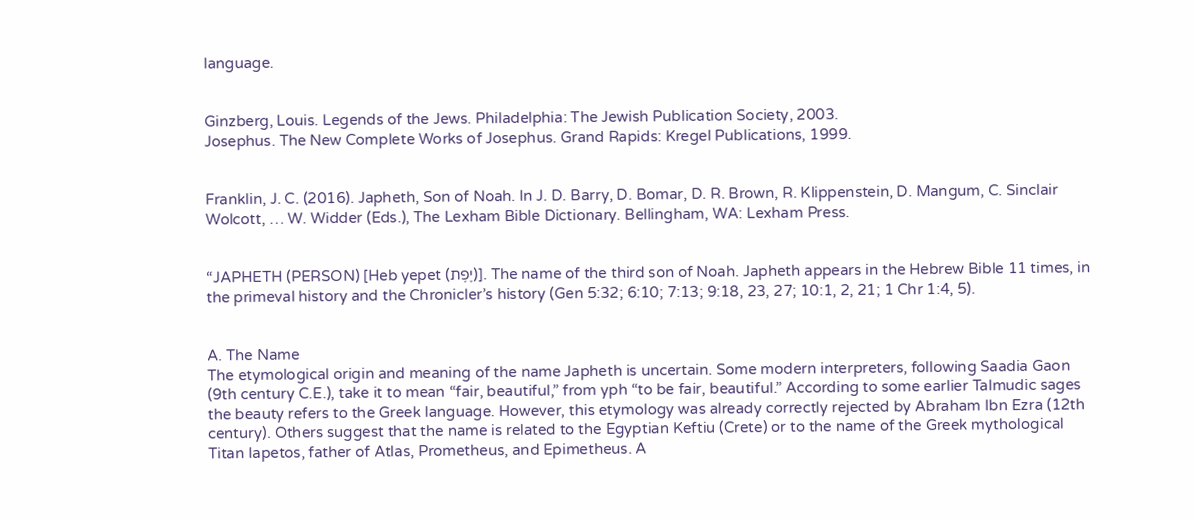language.


Ginzberg, Louis. Legends of the Jews. Philadelphia: The Jewish Publication Society, 2003.
Josephus. The New Complete Works of Josephus. Grand Rapids: Kregel Publications, 1999.


Franklin, J. C. (2016). Japheth, Son of Noah. In J. D. Barry, D. Bomar, D. R. Brown, R. Klippenstein, D. Mangum, C. Sinclair Wolcott, … W. Widder (Eds.), The Lexham Bible Dictionary. Bellingham, WA: Lexham Press.


“JAPHETH (PERSON) [Heb yepet (יֶפֶת)]. The name of the third son of Noah. Japheth appears in the Hebrew Bible 11 times, in the primeval history and the Chronicler’s history (Gen 5:32; 6:10; 7:13; 9:18, 23, 27; 10:1, 2, 21; 1 Chr 1:4, 5).


A. The Name
The etymological origin and meaning of the name Japheth is uncertain. Some modern interpreters, following Saadia Gaon (9th century C.E.), take it to mean “fair, beautiful,” from yph “to be fair, beautiful.” According to some earlier Talmudic sages the beauty refers to the Greek language. However, this etymology was already correctly rejected by Abraham Ibn Ezra (12th century). Others suggest that the name is related to the Egyptian Keftiu (Crete) or to the name of the Greek mythological Titan Iapetos, father of Atlas, Prometheus, and Epimetheus. A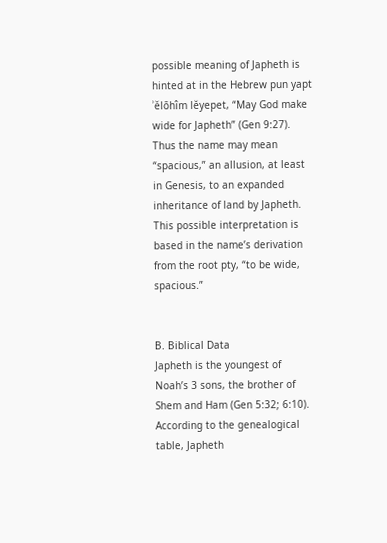possible meaning of Japheth is hinted at in the Hebrew pun yapt ʾĕlōhı̂m lĕyepet, “May God make wide for Japheth” (Gen 9:27). Thus the name may mean “spacious,” an allusion, at least in Genesis, to an expanded inheritance of land by Japheth. This possible interpretation is based in the name’s derivation from the root pty, “to be wide, spacious.”


B. Biblical Data
Japheth is the youngest of Noah’s 3 sons, the brother of Shem and Ham (Gen 5:32; 6:10). According to the genealogical table, Japheth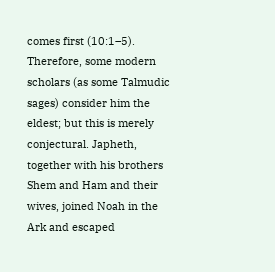comes first (10:1–5). Therefore, some modern scholars (as some Talmudic sages) consider him the eldest; but this is merely conjectural. Japheth, together with his brothers Shem and Ham and their wives, joined Noah in the Ark and escaped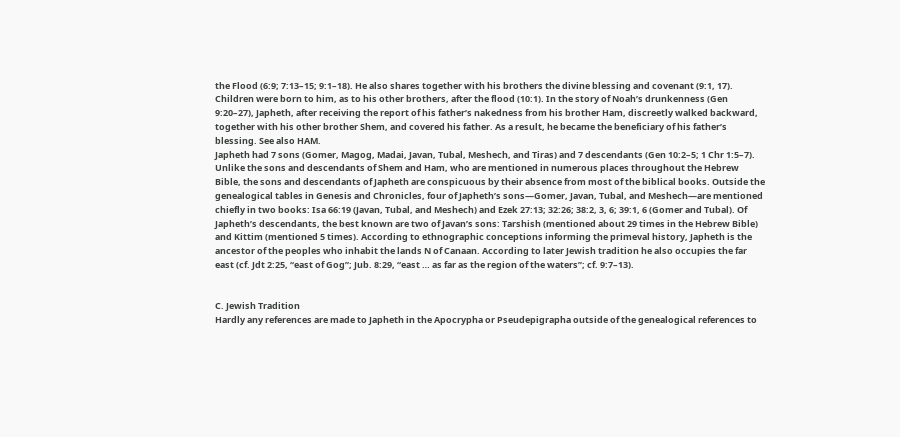the Flood (6:9; 7:13–15; 9:1–18). He also shares together with his brothers the divine blessing and covenant (9:1, 17). Children were born to him, as to his other brothers, after the flood (10:1). In the story of Noah’s drunkenness (Gen 9:20–27), Japheth, after receiving the report of his father’s nakedness from his brother Ham, discreetly walked backward, together with his other brother Shem, and covered his father. As a result, he became the beneficiary of his father’s blessing. See also HAM.
Japheth had 7 sons (Gomer, Magog, Madai, Javan, Tubal, Meshech, and Tiras) and 7 descendants (Gen 10:2–5; 1 Chr 1:5–7). Unlike the sons and descendants of Shem and Ham, who are mentioned in numerous places throughout the Hebrew Bible, the sons and descendants of Japheth are conspicuous by their absence from most of the biblical books. Outside the genealogical tables in Genesis and Chronicles, four of Japheth’s sons—Gomer, Javan, Tubal, and Meshech—are mentioned chiefly in two books: Isa 66:19 (Javan, Tubal, and Meshech) and Ezek 27:13; 32:26; 38:2, 3, 6; 39:1, 6 (Gomer and Tubal). Of Japheth’s descendants, the best known are two of Javan’s sons: Tarshish (mentioned about 29 times in the Hebrew Bible) and Kittim (mentioned 5 times). According to ethnographic conceptions informing the primeval history, Japheth is the ancestor of the peoples who inhabit the lands N of Canaan. According to later Jewish tradition he also occupies the far east (cf. Jdt 2:25, “east of Gog”; Jub. 8:29, “east … as far as the region of the waters”; cf. 9:7–13).


C. Jewish Tradition
Hardly any references are made to Japheth in the Apocrypha or Pseudepigrapha outside of the genealogical references to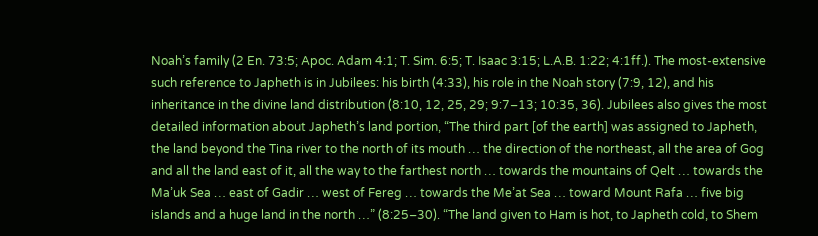Noah’s family (2 En. 73:5; Apoc. Adam 4:1; T. Sim. 6:5; T. Isaac 3:15; L.A.B. 1:22; 4:1ff.). The most-extensive such reference to Japheth is in Jubilees: his birth (4:33), his role in the Noah story (7:9, 12), and his inheritance in the divine land distribution (8:10, 12, 25, 29; 9:7–13; 10:35, 36). Jubilees also gives the most detailed information about Japheth’s land portion, “The third part [of the earth] was assigned to Japheth, the land beyond the Tina river to the north of its mouth … the direction of the northeast, all the area of Gog and all the land east of it, all the way to the farthest north … towards the mountains of Qelt … towards the Ma’uk Sea … east of Gadir … west of Fereg … towards the Me’at Sea … toward Mount Rafa … five big islands and a huge land in the north …” (8:25–30). “The land given to Ham is hot, to Japheth cold, to Shem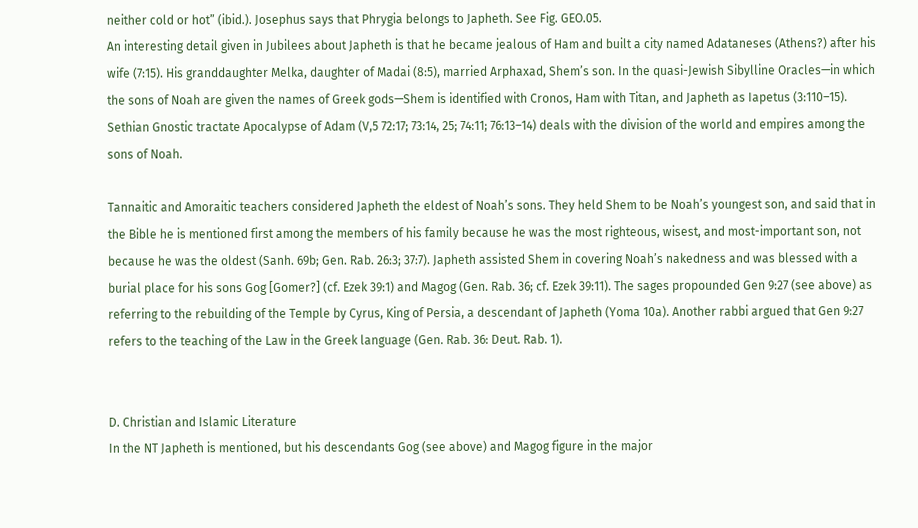neither cold or hot” (ibid.). Josephus says that Phrygia belongs to Japheth. See Fig. GEO.05.
An interesting detail given in Jubilees about Japheth is that he became jealous of Ham and built a city named Adataneses (Athens?) after his wife (7:15). His granddaughter Melka, daughter of Madai (8:5), married Arphaxad, Shem’s son. In the quasi-Jewish Sibylline Oracles—in which the sons of Noah are given the names of Greek gods—Shem is identified with Cronos, Ham with Titan, and Japheth as Iapetus (3:110–15). Sethian Gnostic tractate Apocalypse of Adam (V,5 72:17; 73:14, 25; 74:11; 76:13–14) deals with the division of the world and empires among the sons of Noah.

Tannaitic and Amoraitic teachers considered Japheth the eldest of Noah’s sons. They held Shem to be Noah’s youngest son, and said that in the Bible he is mentioned first among the members of his family because he was the most righteous, wisest, and most-important son, not because he was the oldest (Sanh. 69b; Gen. Rab. 26:3; 37:7). Japheth assisted Shem in covering Noah’s nakedness and was blessed with a burial place for his sons Gog [Gomer?] (cf. Ezek 39:1) and Magog (Gen. Rab. 36; cf. Ezek 39:11). The sages propounded Gen 9:27 (see above) as referring to the rebuilding of the Temple by Cyrus, King of Persia, a descendant of Japheth (Yoma 10a). Another rabbi argued that Gen 9:27 refers to the teaching of the Law in the Greek language (Gen. Rab. 36: Deut. Rab. 1).


D. Christian and Islamic Literature
In the NT Japheth is mentioned, but his descendants Gog (see above) and Magog figure in the major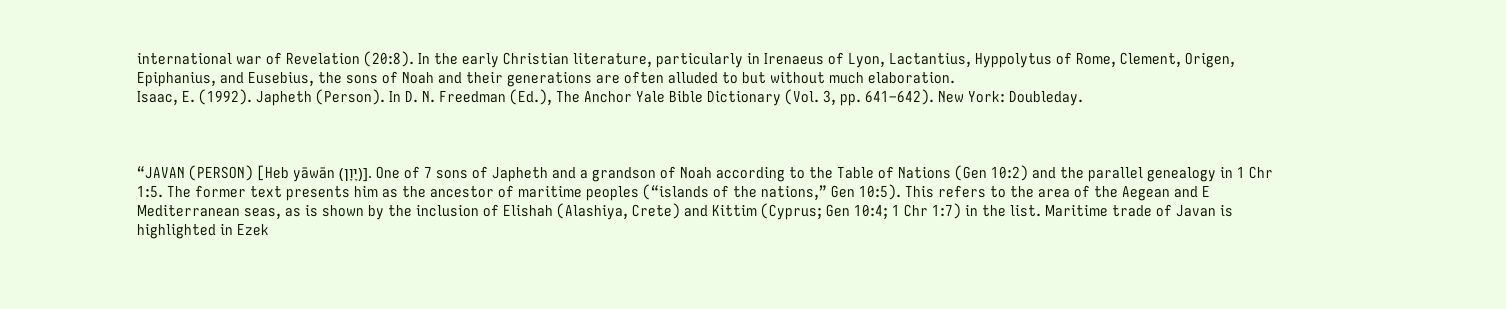international war of Revelation (20:8). In the early Christian literature, particularly in Irenaeus of Lyon, Lactantius, Hyppolytus of Rome, Clement, Origen, Epiphanius, and Eusebius, the sons of Noah and their generations are often alluded to but without much elaboration.
Isaac, E. (1992). Japheth (Person). In D. N. Freedman (Ed.), The Anchor Yale Bible Dictionary (Vol. 3, pp. 641–642). New York: Doubleday.



“JAVAN (PERSON) [Heb yāwān (יָוָן)]. One of 7 sons of Japheth and a grandson of Noah according to the Table of Nations (Gen 10:2) and the parallel genealogy in 1 Chr 1:5. The former text presents him as the ancestor of maritime peoples (“islands of the nations,” Gen 10:5). This refers to the area of the Aegean and E Mediterranean seas, as is shown by the inclusion of Elishah (Alashiya, Crete) and Kittim (Cyprus; Gen 10:4; 1 Chr 1:7) in the list. Maritime trade of Javan is highlighted in Ezek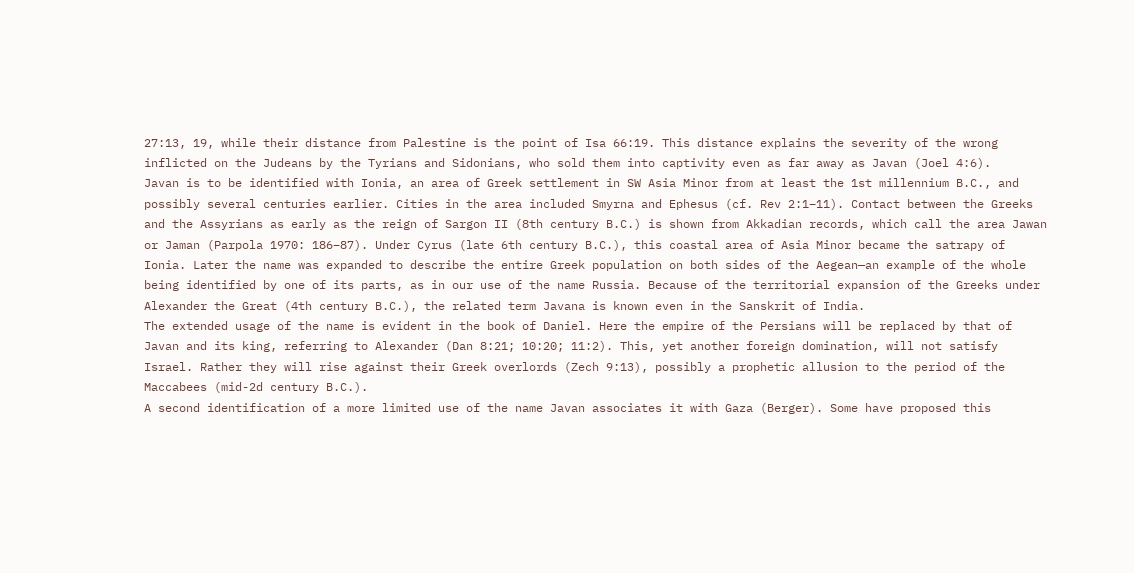27:13, 19, while their distance from Palestine is the point of Isa 66:19. This distance explains the severity of the wrong inflicted on the Judeans by the Tyrians and Sidonians, who sold them into captivity even as far away as Javan (Joel 4:6).
Javan is to be identified with Ionia, an area of Greek settlement in SW Asia Minor from at least the 1st millennium B.C., and possibly several centuries earlier. Cities in the area included Smyrna and Ephesus (cf. Rev 2:1–11). Contact between the Greeks and the Assyrians as early as the reign of Sargon II (8th century B.C.) is shown from Akkadian records, which call the area Jawan or Jaman (Parpola 1970: 186–87). Under Cyrus (late 6th century B.C.), this coastal area of Asia Minor became the satrapy of Ionia. Later the name was expanded to describe the entire Greek population on both sides of the Aegean—an example of the whole being identified by one of its parts, as in our use of the name Russia. Because of the territorial expansion of the Greeks under Alexander the Great (4th century B.C.), the related term Javana is known even in the Sanskrit of India.
The extended usage of the name is evident in the book of Daniel. Here the empire of the Persians will be replaced by that of Javan and its king, referring to Alexander (Dan 8:21; 10:20; 11:2). This, yet another foreign domination, will not satisfy Israel. Rather they will rise against their Greek overlords (Zech 9:13), possibly a prophetic allusion to the period of the Maccabees (mid-2d century B.C.).
A second identification of a more limited use of the name Javan associates it with Gaza (Berger). Some have proposed this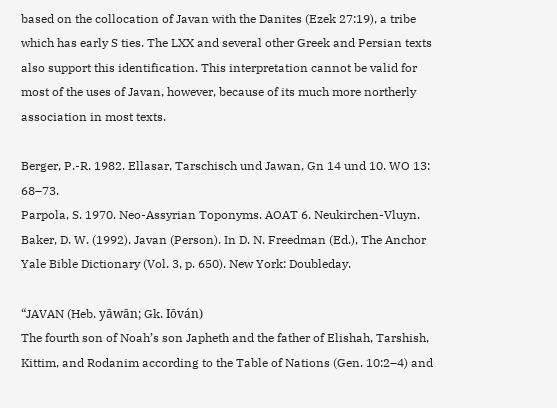based on the collocation of Javan with the Danites (Ezek 27:19), a tribe which has early S ties. The LXX and several other Greek and Persian texts also support this identification. This interpretation cannot be valid for most of the uses of Javan, however, because of its much more northerly association in most texts.

Berger, P.-R. 1982. Ellasar, Tarschisch und Jawan, Gn 14 und 10. WO 13: 68–73.
Parpola, S. 1970. Neo-Assyrian Toponyms. AOAT 6. Neukirchen-Vluyn.
Baker, D. W. (1992). Javan (Person). In D. N. Freedman (Ed.), The Anchor Yale Bible Dictionary (Vol. 3, p. 650). New York: Doubleday.

“JAVAN (Heb. yāwān; Gk. Iōván)
The fourth son of Noah’s son Japheth and the father of Elishah, Tarshish, Kittim, and Rodanim according to the Table of Nations (Gen. 10:2–4) and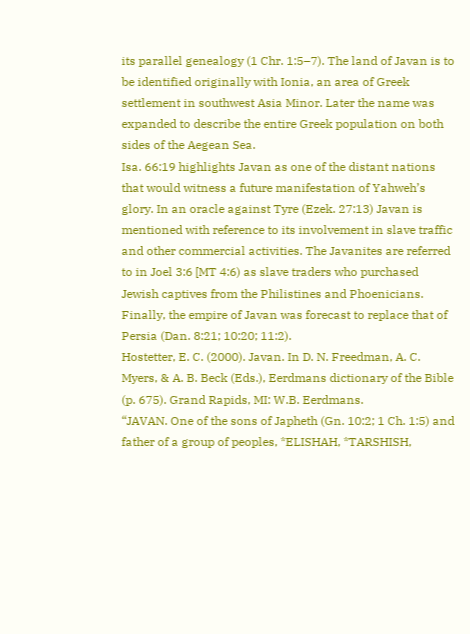its parallel genealogy (1 Chr. 1:5–7). The land of Javan is to be identified originally with Ionia, an area of Greek settlement in southwest Asia Minor. Later the name was expanded to describe the entire Greek population on both sides of the Aegean Sea.
Isa. 66:19 highlights Javan as one of the distant nations that would witness a future manifestation of Yahweh’s glory. In an oracle against Tyre (Ezek. 27:13) Javan is mentioned with reference to its involvement in slave traffic and other commercial activities. The Javanites are referred to in Joel 3:6 [MT 4:6) as slave traders who purchased Jewish captives from the Philistines and Phoenicians. Finally, the empire of Javan was forecast to replace that of Persia (Dan. 8:21; 10:20; 11:2).
Hostetter, E. C. (2000). Javan. In D. N. Freedman, A. C. Myers, & A. B. Beck (Eds.), Eerdmans dictionary of the Bible (p. 675). Grand Rapids, MI: W.B. Eerdmans.
“JAVAN. One of the sons of Japheth (Gn. 10:2; 1 Ch. 1:5) and father of a group of peoples, *ELISHAH, *TARSHISH,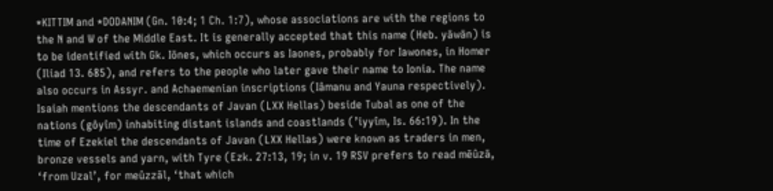*KITTIM and *DODANIM (Gn. 10:4; 1 Ch. 1:7), whose associations are with the regions to the N and W of the Middle East. It is generally accepted that this name (Heb. yāwān) is to be identified with Gk. Iōnes, which occurs as Iaones, probably for Iawones, in Homer (Iliad 13. 685), and refers to the people who later gave their name to Ionia. The name also occurs in Assyr. and Achaemenian inscriptions (Iâmanu and Yauna respectively). Isaiah mentions the descendants of Javan (LXX Hellas) beside Tubal as one of the nations (gôyîm) inhabiting distant islands and coastlands (’iyyîm, Is. 66:19). In the time of Ezekiel the descendants of Javan (LXX Hellas) were known as traders in men, bronze vessels and yarn, with Tyre (Ezk. 27:13, 19; in v. 19 RSV prefers to read mēûzā, ‘from Uzal’, for meûzzāl, ‘that which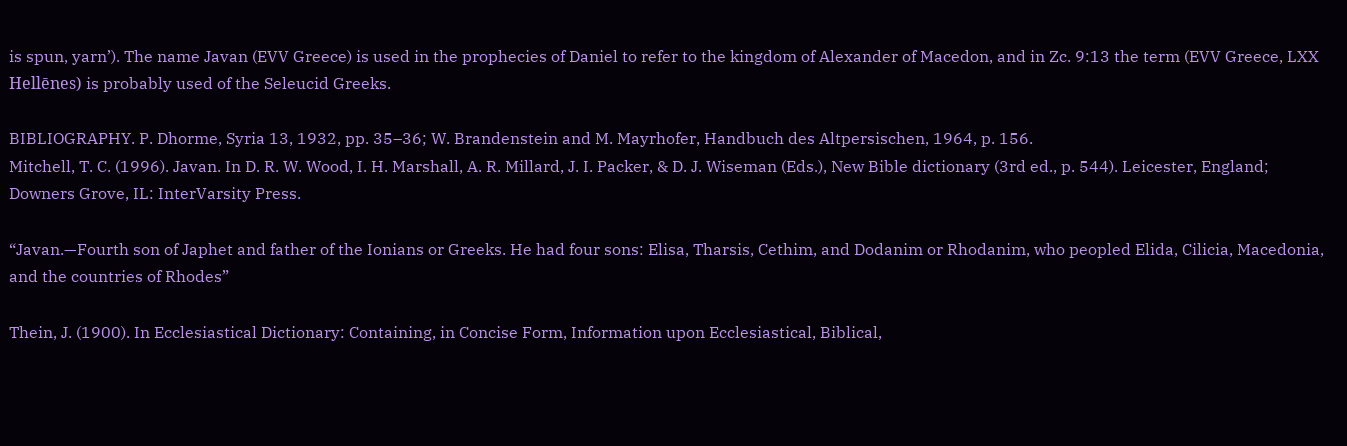is spun, yarn’). The name Javan (EVV Greece) is used in the prophecies of Daniel to refer to the kingdom of Alexander of Macedon, and in Zc. 9:13 the term (EVV Greece, LXX Hellēnes) is probably used of the Seleucid Greeks.

BIBLIOGRAPHY. P. Dhorme, Syria 13, 1932, pp. 35–36; W. Brandenstein and M. Mayrhofer, Handbuch des Altpersischen, 1964, p. 156.
Mitchell, T. C. (1996). Javan. In D. R. W. Wood, I. H. Marshall, A. R. Millard, J. I. Packer, & D. J. Wiseman (Eds.), New Bible dictionary (3rd ed., p. 544). Leicester, England; Downers Grove, IL: InterVarsity Press.

“Javan.—Fourth son of Japhet and father of the Ionians or Greeks. He had four sons: Elisa, Tharsis, Cethim, and Dodanim or Rhodanim, who peopled Elida, Cilicia, Macedonia, and the countries of Rhodes”

Thein, J. (1900). In Ecclesiastical Dictionary: Containing, in Concise Form, Information upon Ecclesiastical, Biblical,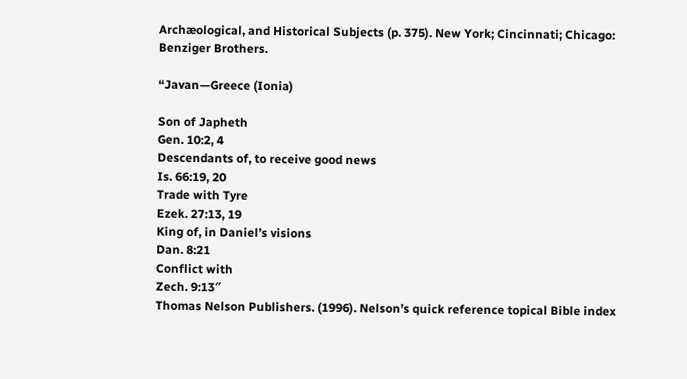Archæological, and Historical Subjects (p. 375). New York; Cincinnati; Chicago: Benziger Brothers.

“Javan—Greece (Ionia)

Son of Japheth
Gen. 10:2, 4
Descendants of, to receive good news
Is. 66:19, 20
Trade with Tyre
Ezek. 27:13, 19
King of, in Daniel’s visions
Dan. 8:21
Conflict with
Zech. 9:13″
Thomas Nelson Publishers. (1996). Nelson’s quick reference topical Bible index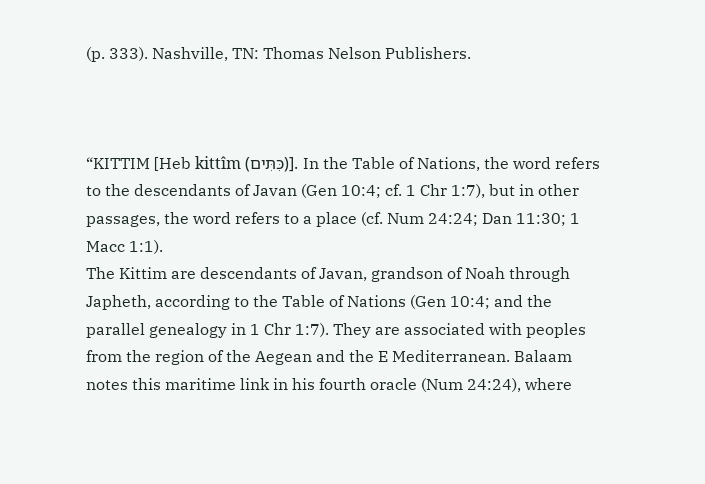(p. 333). Nashville, TN: Thomas Nelson Publishers.



“KITTIM [Heb kittı̂m (כִּתִּים)]. In the Table of Nations, the word refers to the descendants of Javan (Gen 10:4; cf. 1 Chr 1:7), but in other passages, the word refers to a place (cf. Num 24:24; Dan 11:30; 1 Macc 1:1).
The Kittim are descendants of Javan, grandson of Noah through Japheth, according to the Table of Nations (Gen 10:4; and the parallel genealogy in 1 Chr 1:7). They are associated with peoples from the region of the Aegean and the E Mediterranean. Balaam notes this maritime link in his fourth oracle (Num 24:24), where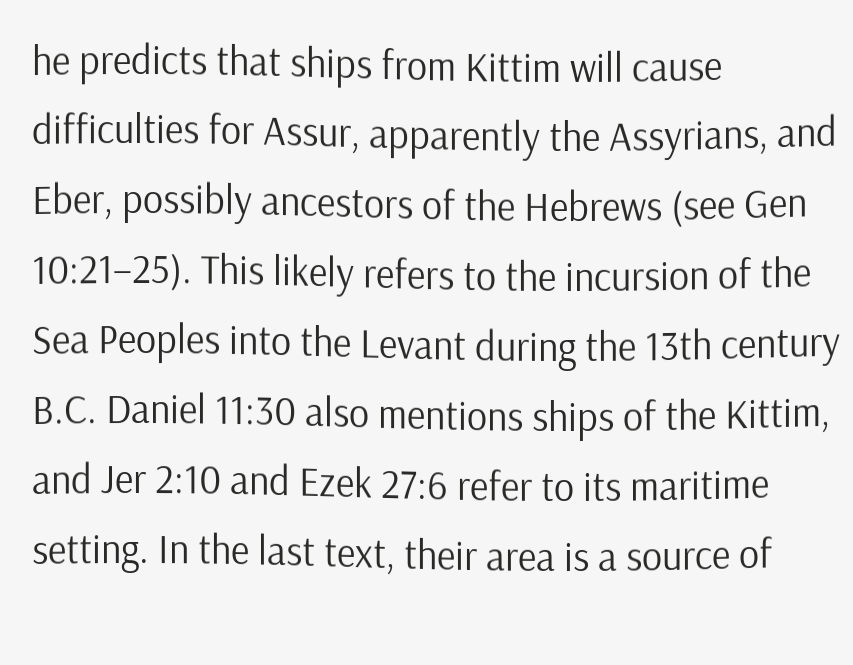he predicts that ships from Kittim will cause difficulties for Assur, apparently the Assyrians, and Eber, possibly ancestors of the Hebrews (see Gen 10:21–25). This likely refers to the incursion of the Sea Peoples into the Levant during the 13th century B.C. Daniel 11:30 also mentions ships of the Kittim, and Jer 2:10 and Ezek 27:6 refer to its maritime setting. In the last text, their area is a source of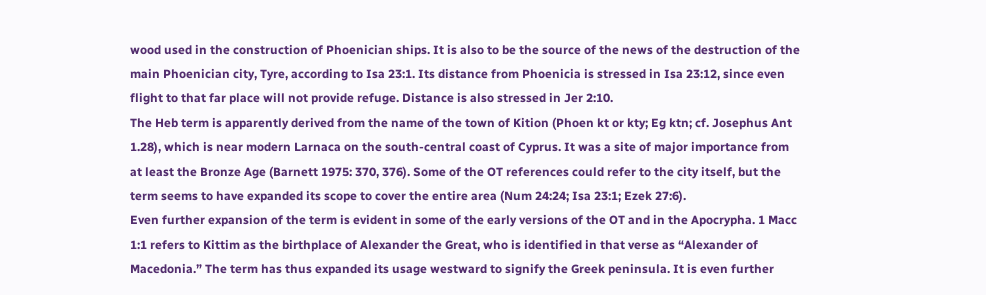wood used in the construction of Phoenician ships. It is also to be the source of the news of the destruction of the main Phoenician city, Tyre, according to Isa 23:1. Its distance from Phoenicia is stressed in Isa 23:12, since even flight to that far place will not provide refuge. Distance is also stressed in Jer 2:10.
The Heb term is apparently derived from the name of the town of Kition (Phoen kt or kty; Eg ktn; cf. Josephus Ant 1.28), which is near modern Larnaca on the south-central coast of Cyprus. It was a site of major importance from at least the Bronze Age (Barnett 1975: 370, 376). Some of the OT references could refer to the city itself, but the term seems to have expanded its scope to cover the entire area (Num 24:24; Isa 23:1; Ezek 27:6).
Even further expansion of the term is evident in some of the early versions of the OT and in the Apocrypha. 1 Macc 1:1 refers to Kittim as the birthplace of Alexander the Great, who is identified in that verse as “Alexander of Macedonia.” The term has thus expanded its usage westward to signify the Greek peninsula. It is even further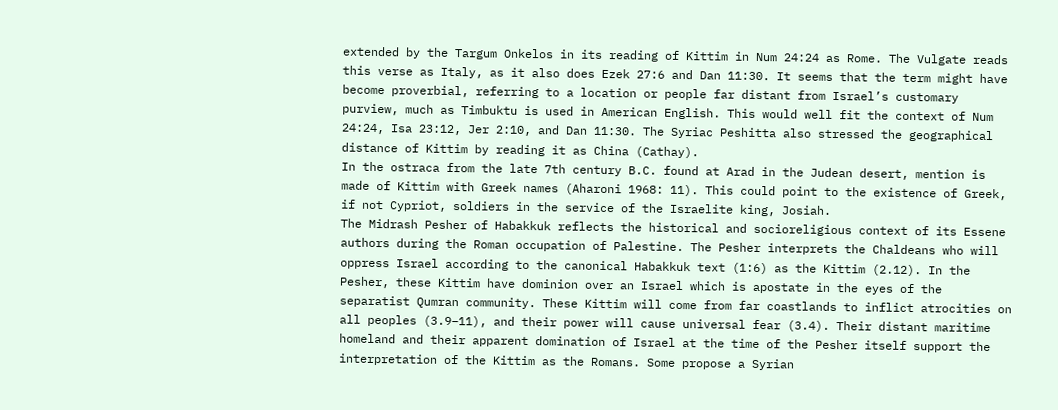extended by the Targum Onkelos in its reading of Kittim in Num 24:24 as Rome. The Vulgate reads this verse as Italy, as it also does Ezek 27:6 and Dan 11:30. It seems that the term might have become proverbial, referring to a location or people far distant from Israel’s customary purview, much as Timbuktu is used in American English. This would well fit the context of Num 24:24, Isa 23:12, Jer 2:10, and Dan 11:30. The Syriac Peshitta also stressed the geographical distance of Kittim by reading it as China (Cathay).
In the ostraca from the late 7th century B.C. found at Arad in the Judean desert, mention is made of Kittim with Greek names (Aharoni 1968: 11). This could point to the existence of Greek, if not Cypriot, soldiers in the service of the Israelite king, Josiah.
The Midrash Pesher of Habakkuk reflects the historical and socioreligious context of its Essene authors during the Roman occupation of Palestine. The Pesher interprets the Chaldeans who will oppress Israel according to the canonical Habakkuk text (1:6) as the Kittim (2.12). In the Pesher, these Kittim have dominion over an Israel which is apostate in the eyes of the separatist Qumran community. These Kittim will come from far coastlands to inflict atrocities on all peoples (3.9–11), and their power will cause universal fear (3.4). Their distant maritime homeland and their apparent domination of Israel at the time of the Pesher itself support the interpretation of the Kittim as the Romans. Some propose a Syrian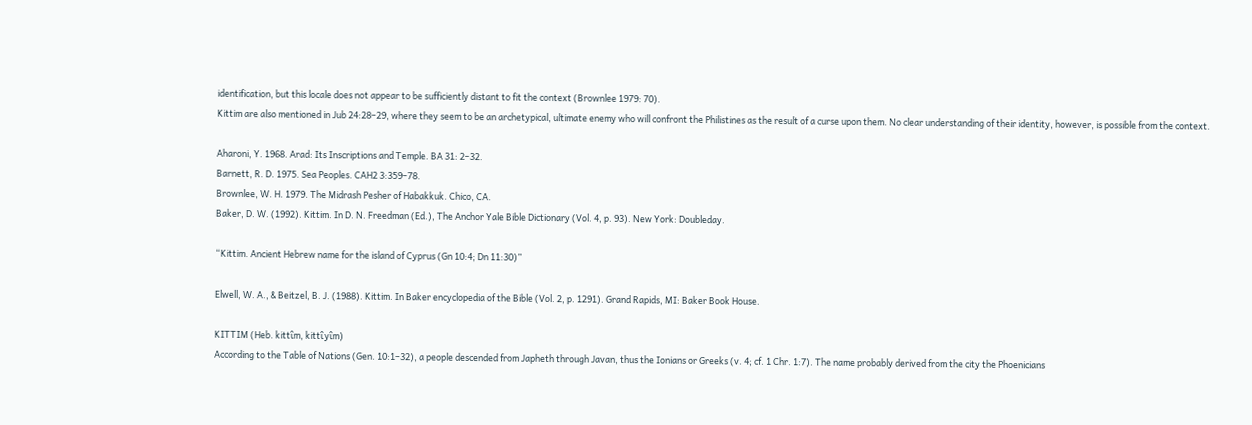identification, but this locale does not appear to be sufficiently distant to fit the context (Brownlee 1979: 70).
Kittim are also mentioned in Jub 24:28–29, where they seem to be an archetypical, ultimate enemy who will confront the Philistines as the result of a curse upon them. No clear understanding of their identity, however, is possible from the context.

Aharoni, Y. 1968. Arad: Its Inscriptions and Temple. BA 31: 2–32.
Barnett, R. D. 1975. Sea Peoples. CAH2 3:359–78.
Brownlee, W. H. 1979. The Midrash Pesher of Habakkuk. Chico, CA.
Baker, D. W. (1992). Kittim. In D. N. Freedman (Ed.), The Anchor Yale Bible Dictionary (Vol. 4, p. 93). New York: Doubleday.

“Kittim. Ancient Hebrew name for the island of Cyprus (Gn 10:4; Dn 11:30)”

Elwell, W. A., & Beitzel, B. J. (1988). Kittim. In Baker encyclopedia of the Bible (Vol. 2, p. 1291). Grand Rapids, MI: Baker Book House.

KITTIM (Heb. kittɩ̂m, kittɩ̂yɩ̂m)
According to the Table of Nations (Gen. 10:1–32), a people descended from Japheth through Javan, thus the Ionians or Greeks (v. 4; cf. 1 Chr. 1:7). The name probably derived from the city the Phoenicians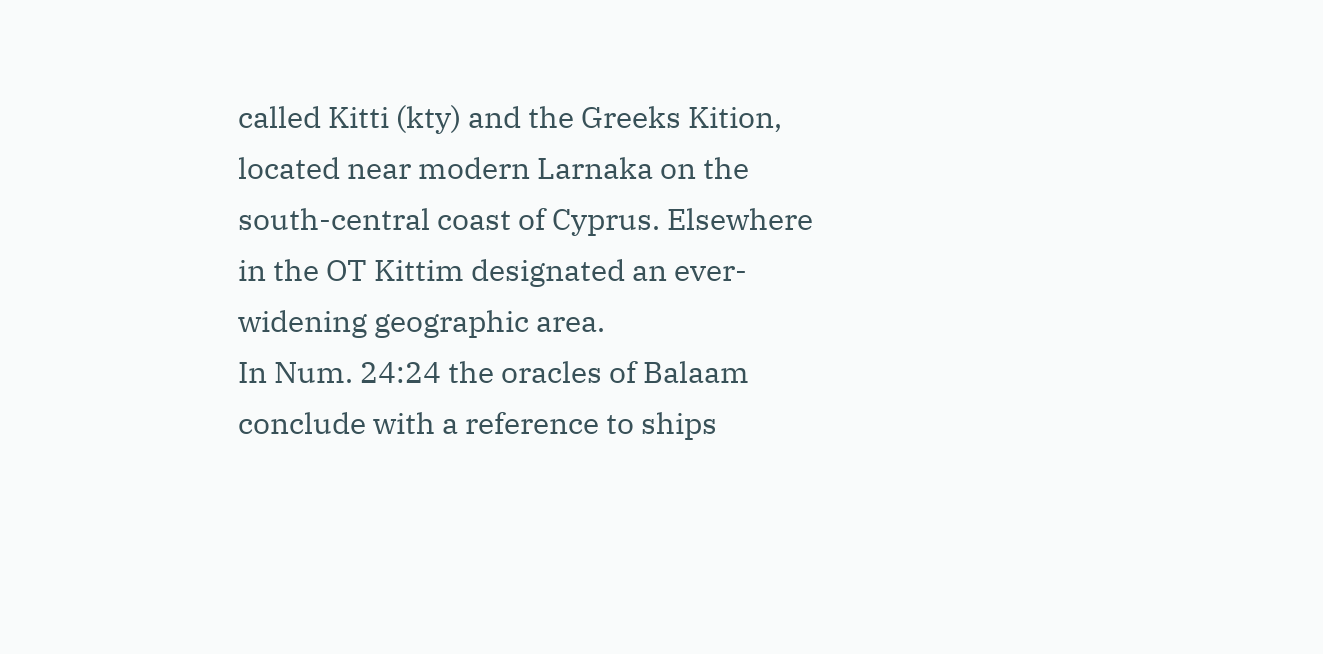called Kitti (kty) and the Greeks Kition, located near modern Larnaka on the south-central coast of Cyprus. Elsewhere in the OT Kittim designated an ever-widening geographic area.
In Num. 24:24 the oracles of Balaam conclude with a reference to ships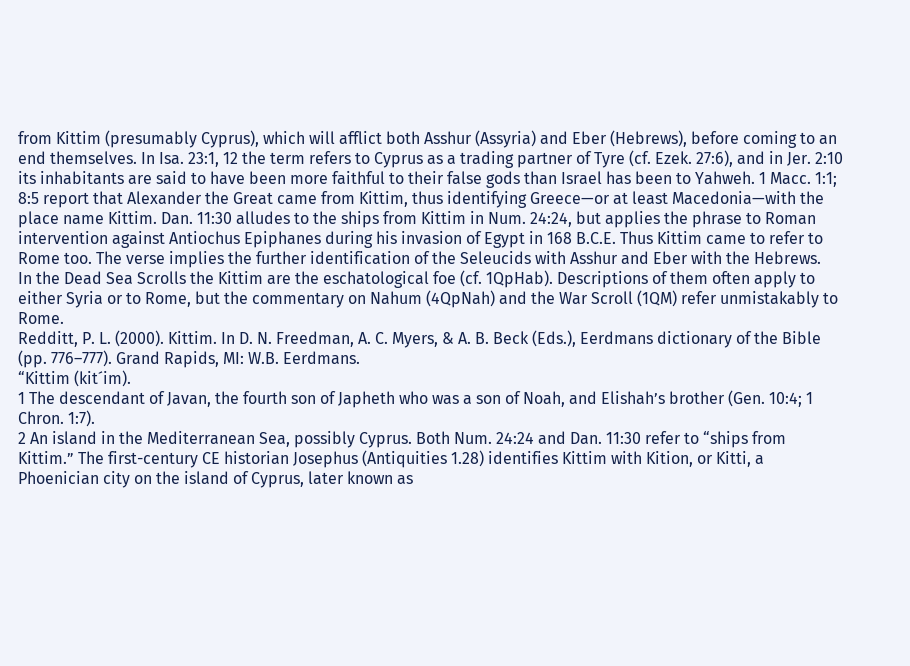from Kittim (presumably Cyprus), which will afflict both Asshur (Assyria) and Eber (Hebrews), before coming to an end themselves. In Isa. 23:1, 12 the term refers to Cyprus as a trading partner of Tyre (cf. Ezek. 27:6), and in Jer. 2:10 its inhabitants are said to have been more faithful to their false gods than Israel has been to Yahweh. 1 Macc. 1:1; 8:5 report that Alexander the Great came from Kittim, thus identifying Greece—or at least Macedonia—with the place name Kittim. Dan. 11:30 alludes to the ships from Kittim in Num. 24:24, but applies the phrase to Roman intervention against Antiochus Epiphanes during his invasion of Egypt in 168 B.C.E. Thus Kittim came to refer to Rome too. The verse implies the further identification of the Seleucids with Asshur and Eber with the Hebrews.
In the Dead Sea Scrolls the Kittim are the eschatological foe (cf. 1QpHab). Descriptions of them often apply to either Syria or to Rome, but the commentary on Nahum (4QpNah) and the War Scroll (1QM) refer unmistakably to Rome.
Redditt, P. L. (2000). Kittim. In D. N. Freedman, A. C. Myers, & A. B. Beck (Eds.), Eerdmans dictionary of the Bible (pp. 776–777). Grand Rapids, MI: W.B. Eerdmans.
“Kittim (kit´im).
1 The descendant of Javan, the fourth son of Japheth who was a son of Noah, and Elishah’s brother (Gen. 10:4; 1 Chron. 1:7).
2 An island in the Mediterranean Sea, possibly Cyprus. Both Num. 24:24 and Dan. 11:30 refer to “ships from Kittim.” The first-century CE historian Josephus (Antiquities 1.28) identifies Kittim with Kition, or Kitti, a Phoenician city on the island of Cyprus, later known as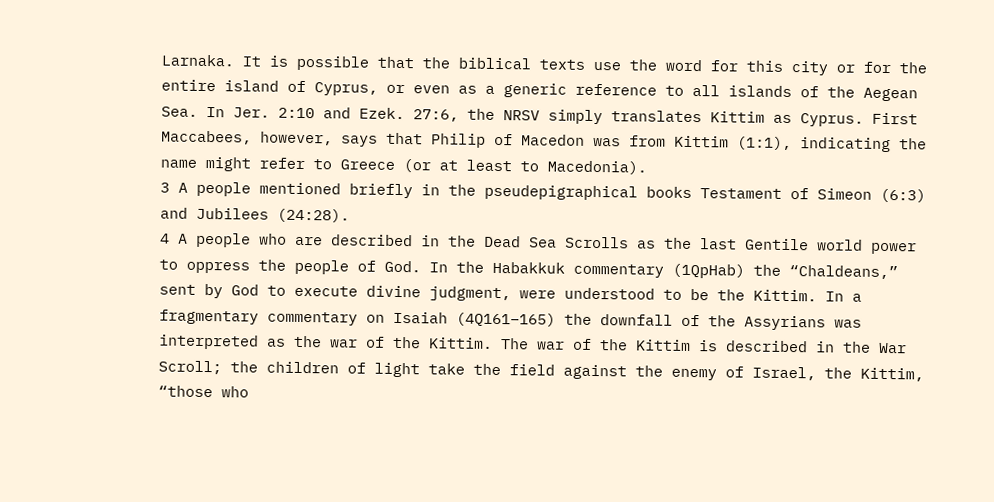Larnaka. It is possible that the biblical texts use the word for this city or for the entire island of Cyprus, or even as a generic reference to all islands of the Aegean Sea. In Jer. 2:10 and Ezek. 27:6, the NRSV simply translates Kittim as Cyprus. First Maccabees, however, says that Philip of Macedon was from Kittim (1:1), indicating the name might refer to Greece (or at least to Macedonia).
3 A people mentioned briefly in the pseudepigraphical books Testament of Simeon (6:3) and Jubilees (24:28).
4 A people who are described in the Dead Sea Scrolls as the last Gentile world power to oppress the people of God. In the Habakkuk commentary (1QpHab) the “Chaldeans,” sent by God to execute divine judgment, were understood to be the Kittim. In a fragmentary commentary on Isaiah (4Q161–165) the downfall of the Assyrians was interpreted as the war of the Kittim. The war of the Kittim is described in the War Scroll; the children of light take the field against the enemy of Israel, the Kittim, “those who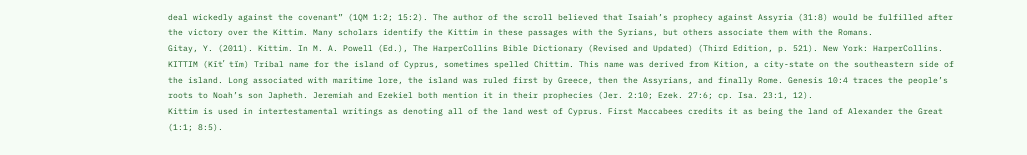deal wickedly against the covenant” (1QM 1:2; 15:2). The author of the scroll believed that Isaiah’s prophecy against Assyria (31:8) would be fulfilled after the victory over the Kittim. Many scholars identify the Kittim in these passages with the Syrians, but others associate them with the Romans.
Gitay, Y. (2011). Kittim. In M. A. Powell (Ed.), The HarperCollins Bible Dictionary (Revised and Updated) (Third Edition, p. 521). New York: HarperCollins.
KITTIM (Kītʹ tĭm) Tribal name for the island of Cyprus, sometimes spelled Chittim. This name was derived from Kition, a city-state on the southeastern side of the island. Long associated with maritime lore, the island was ruled first by Greece, then the Assyrians, and finally Rome. Genesis 10:4 traces the people’s roots to Noah’s son Japheth. Jeremiah and Ezekiel both mention it in their prophecies (Jer. 2:10; Ezek. 27:6; cp. Isa. 23:1, 12).
Kittim is used in intertestamental writings as denoting all of the land west of Cyprus. First Maccabees credits it as being the land of Alexander the Great (1:1; 8:5).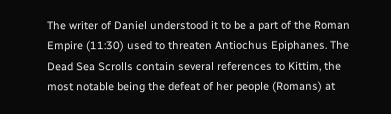The writer of Daniel understood it to be a part of the Roman Empire (11:30) used to threaten Antiochus Epiphanes. The Dead Sea Scrolls contain several references to Kittim, the most notable being the defeat of her people (Romans) at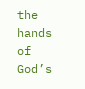the hands of God’s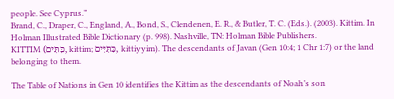people. See Cyprus.”
Brand, C., Draper, C., England, A., Bond, S., Clendenen, E. R., & Butler, T. C. (Eds.). (2003). Kittim. In Holman Illustrated Bible Dictionary (p. 998). Nashville, TN: Holman Bible Publishers.
KITTIM (כִּתִּים, kittim; כִּתִּיִּים, kittiyyim). The descendants of Javan (Gen 10:4; 1 Chr 1:7) or the land belonging to them.

The Table of Nations in Gen 10 identifies the Kittim as the descendants of Noah’s son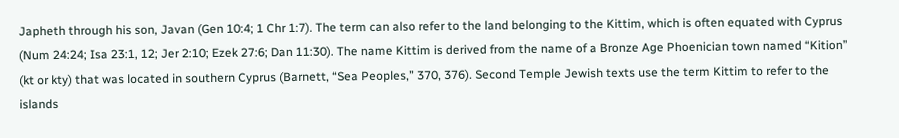Japheth through his son, Javan (Gen 10:4; 1 Chr 1:7). The term can also refer to the land belonging to the Kittim, which is often equated with Cyprus (Num 24:24; Isa 23:1, 12; Jer 2:10; Ezek 27:6; Dan 11:30). The name Kittim is derived from the name of a Bronze Age Phoenician town named “Kition” (kt or kty) that was located in southern Cyprus (Barnett, “Sea Peoples,” 370, 376). Second Temple Jewish texts use the term Kittim to refer to the islands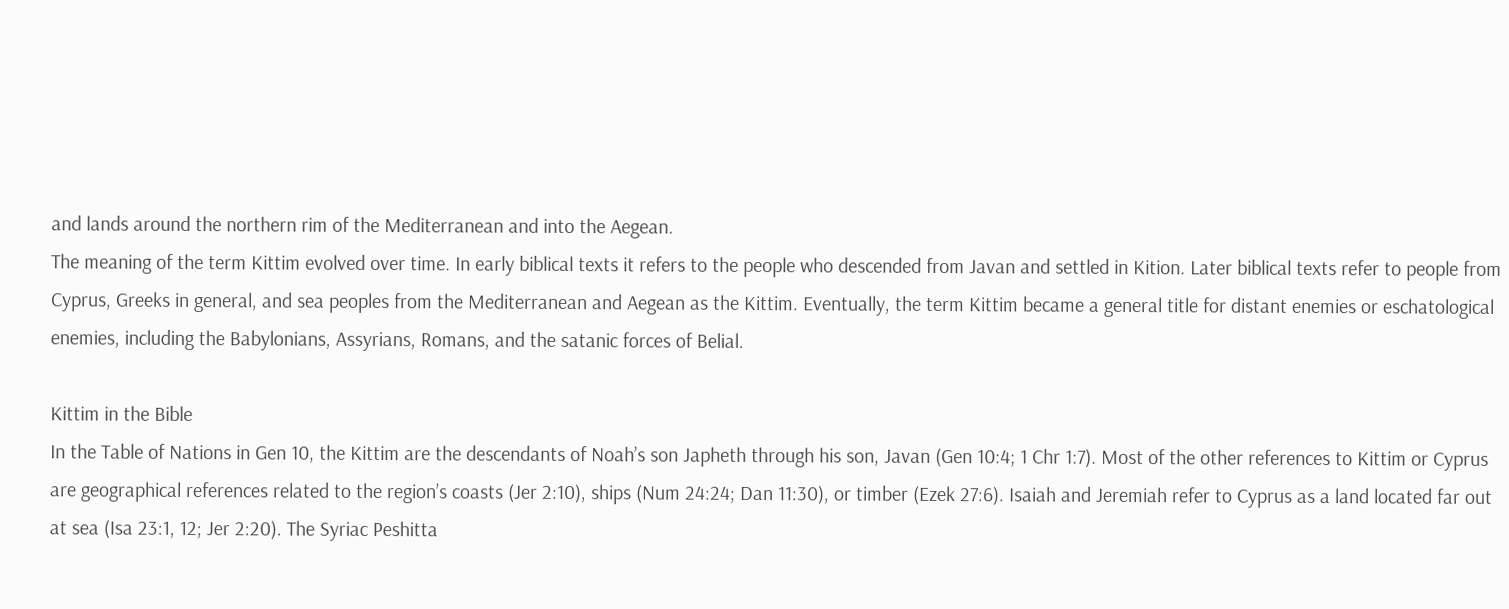and lands around the northern rim of the Mediterranean and into the Aegean.
The meaning of the term Kittim evolved over time. In early biblical texts it refers to the people who descended from Javan and settled in Kition. Later biblical texts refer to people from Cyprus, Greeks in general, and sea peoples from the Mediterranean and Aegean as the Kittim. Eventually, the term Kittim became a general title for distant enemies or eschatological enemies, including the Babylonians, Assyrians, Romans, and the satanic forces of Belial.

Kittim in the Bible
In the Table of Nations in Gen 10, the Kittim are the descendants of Noah’s son Japheth through his son, Javan (Gen 10:4; 1 Chr 1:7). Most of the other references to Kittim or Cyprus are geographical references related to the region’s coasts (Jer 2:10), ships (Num 24:24; Dan 11:30), or timber (Ezek 27:6). Isaiah and Jeremiah refer to Cyprus as a land located far out at sea (Isa 23:1, 12; Jer 2:20). The Syriac Peshitta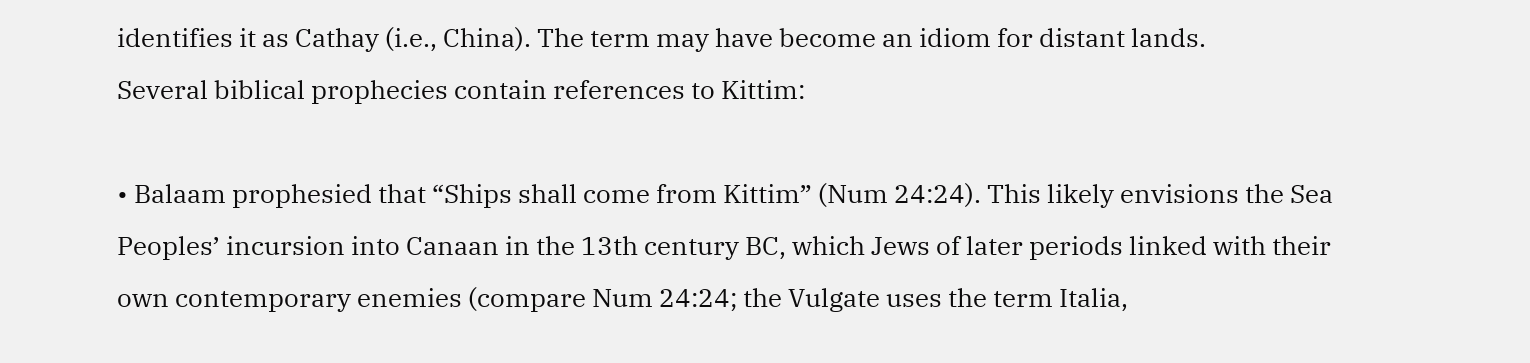identifies it as Cathay (i.e., China). The term may have become an idiom for distant lands.
Several biblical prophecies contain references to Kittim:

• Balaam prophesied that “Ships shall come from Kittim” (Num 24:24). This likely envisions the Sea Peoples’ incursion into Canaan in the 13th century BC, which Jews of later periods linked with their own contemporary enemies (compare Num 24:24; the Vulgate uses the term Italia,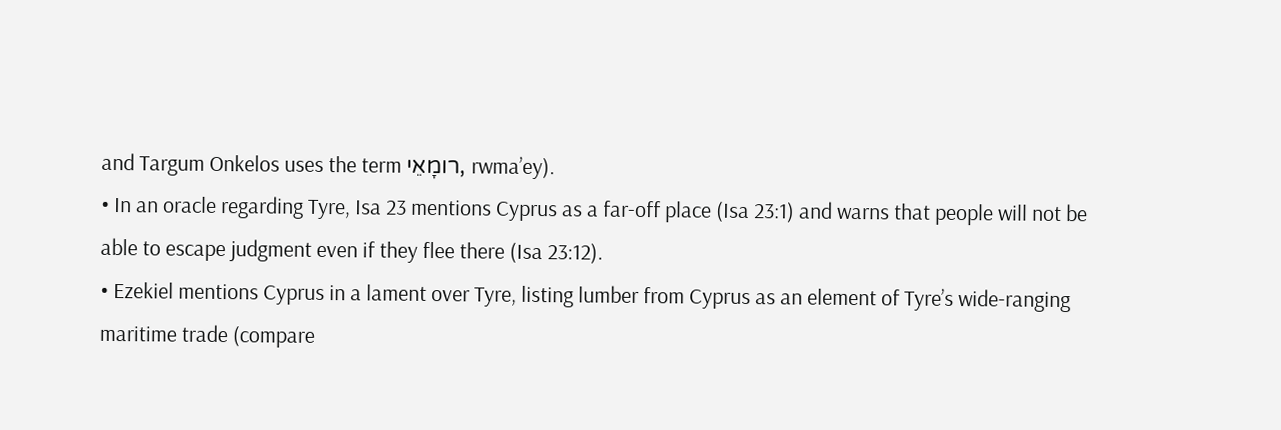and Targum Onkelos uses the term רומָאֵי, rwma’ey).
• In an oracle regarding Tyre, Isa 23 mentions Cyprus as a far-off place (Isa 23:1) and warns that people will not be able to escape judgment even if they flee there (Isa 23:12).
• Ezekiel mentions Cyprus in a lament over Tyre, listing lumber from Cyprus as an element of Tyre’s wide-ranging maritime trade (compare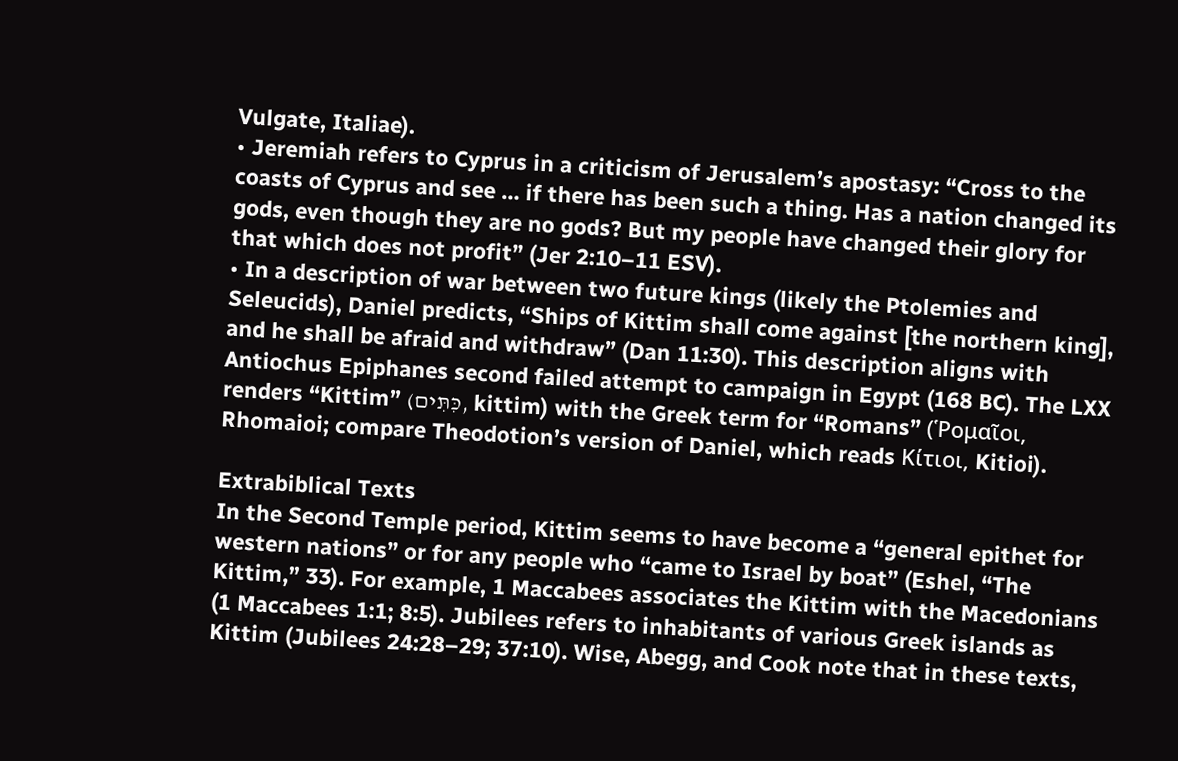Vulgate, Italiae).
• Jeremiah refers to Cyprus in a criticism of Jerusalem’s apostasy: “Cross to the coasts of Cyprus and see … if there has been such a thing. Has a nation changed its gods, even though they are no gods? But my people have changed their glory for that which does not profit” (Jer 2:10–11 ESV).
• In a description of war between two future kings (likely the Ptolemies and Seleucids), Daniel predicts, “Ships of Kittim shall come against [the northern king], and he shall be afraid and withdraw” (Dan 11:30). This description aligns with Antiochus Epiphanes second failed attempt to campaign in Egypt (168 BC). The LXX renders “Kittim” (כִּתִּים, kittim) with the Greek term for “Romans” (Ῥομαῖοι, Rhomaioi; compare Theodotion’s version of Daniel, which reads Κίτιοι, Kitioi).

Extrabiblical Texts
In the Second Temple period, Kittim seems to have become a “general epithet for western nations” or for any people who “came to Israel by boat” (Eshel, “The Kittim,” 33). For example, 1 Maccabees associates the Kittim with the Macedonians (1 Maccabees 1:1; 8:5). Jubilees refers to inhabitants of various Greek islands as Kittim (Jubilees 24:28–29; 37:10). Wise, Abegg, and Cook note that in these texts,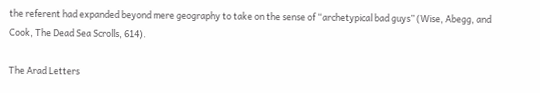the referent had expanded beyond mere geography to take on the sense of “archetypical bad guys” (Wise, Abegg, and Cook, The Dead Sea Scrolls, 614).

The Arad Letters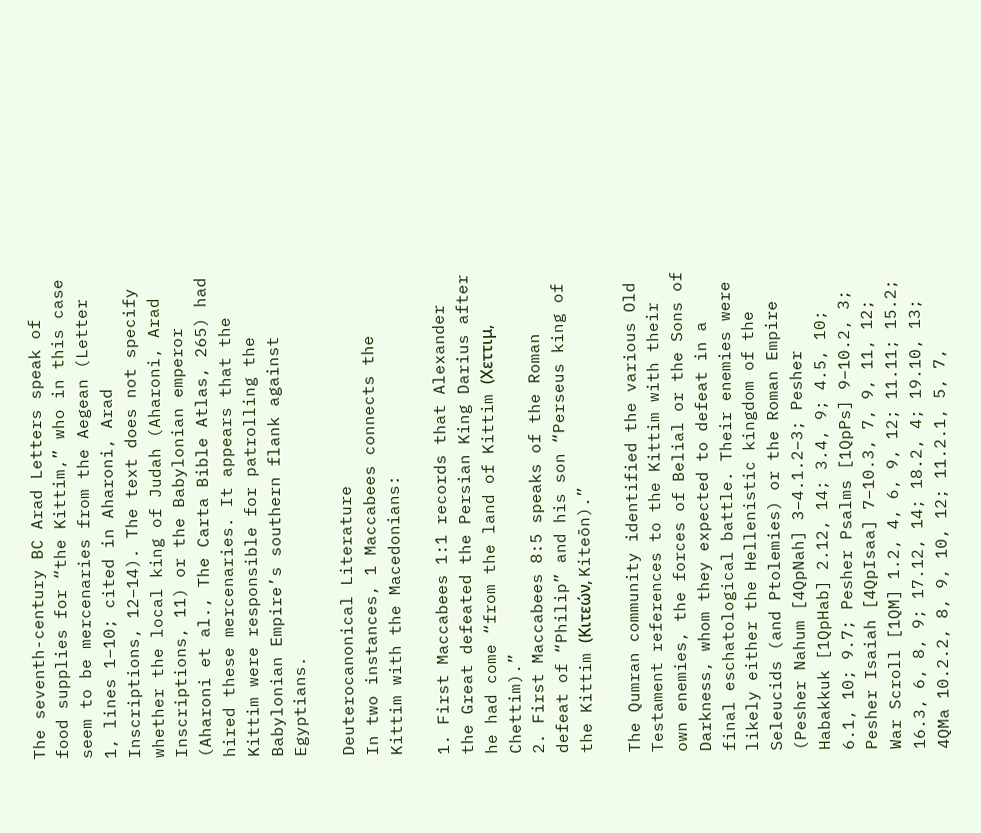The seventh-century BC Arad Letters speak of food supplies for “the Kittim,” who in this case seem to be mercenaries from the Aegean (Letter 1, lines 1–10; cited in Aharoni, Arad Inscriptions, 12–14). The text does not specify whether the local king of Judah (Aharoni, Arad Inscriptions, 11) or the Babylonian emperor (Aharoni et al., The Carta Bible Atlas, 265) had hired these mercenaries. It appears that the Kittim were responsible for patrolling the Babylonian Empire’s southern flank against Egyptians.

Deuterocanonical Literature
In two instances, 1 Maccabees connects the Kittim with the Macedonians:

1. First Maccabees 1:1 records that Alexander the Great defeated the Persian King Darius after he had come “from the land of Kittim (Χεττιμ, Chettim).”
2. First Maccabees 8:5 speaks of the Roman defeat of “Philip” and his son “Perseus king of the Kittim (Κιτεών, Kiteōn).”

The Qumran community identified the various Old Testament references to the Kittim with their own enemies, the forces of Belial or the Sons of Darkness, whom they expected to defeat in a final eschatological battle. Their enemies were likely either the Hellenistic kingdom of the Seleucids (and Ptolemies) or the Roman Empire (Pesher Nahum [4QpNah] 3–4.1.2–3; Pesher Habakkuk [1QpHab] 2.12, 14; 3.4, 9; 4.5, 10; 6.1, 10; 9.7; Pesher Psalms [1QpPs] 9–10.2, 3; Pesher Isaiah [4QpIsaa] 7–10.3, 7, 9, 11, 12; War Scroll [1QM] 1.2, 4, 6, 9, 12; 11.11; 15.2; 16.3, 6, 8, 9; 17.12, 14; 18.2, 4; 19.10, 13; 4QMa 10.2.2, 8, 9, 10, 12; 11.2.1, 5, 7,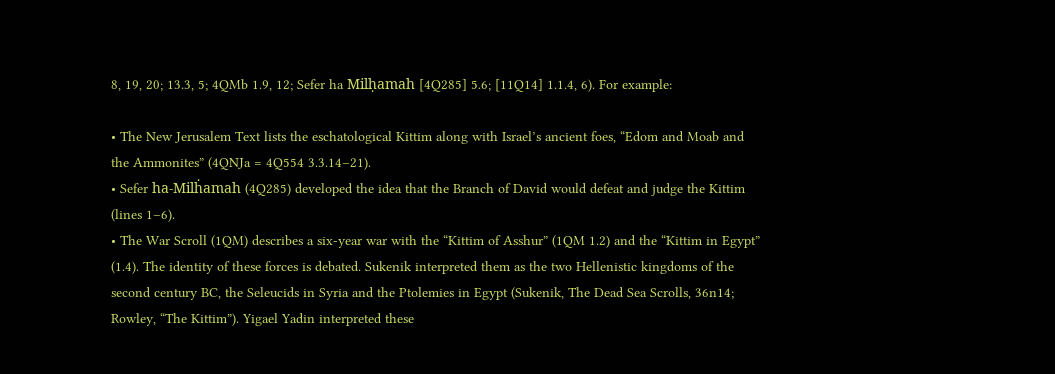8, 19, 20; 13.3, 5; 4QMb 1.9, 12; Sefer ha Milḥamah [4Q285] 5.6; [11Q14] 1.1.4, 6). For example:

• The New Jerusalem Text lists the eschatological Kittim along with Israel’s ancient foes, “Edom and Moab and the Ammonites” (4QNJa = 4Q554 3.3.14–21).
• Sefer ha-Milḣamah (4Q285) developed the idea that the Branch of David would defeat and judge the Kittim (lines 1–6).
• The War Scroll (1QM) describes a six-year war with the “Kittim of Asshur” (1QM 1.2) and the “Kittim in Egypt” (1.4). The identity of these forces is debated. Sukenik interpreted them as the two Hellenistic kingdoms of the second century BC, the Seleucids in Syria and the Ptolemies in Egypt (Sukenik, The Dead Sea Scrolls, 36n14; Rowley, “The Kittim”). Yigael Yadin interpreted these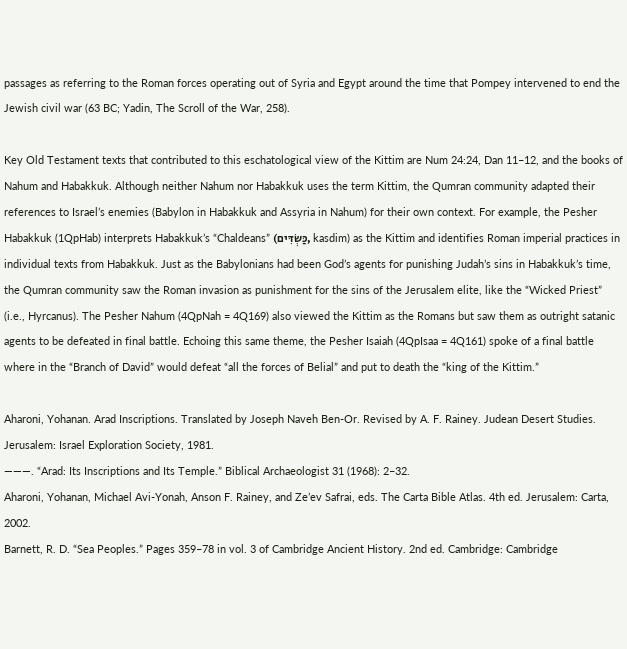passages as referring to the Roman forces operating out of Syria and Egypt around the time that Pompey intervened to end the Jewish civil war (63 BC; Yadin, The Scroll of the War, 258).

Key Old Testament texts that contributed to this eschatological view of the Kittim are Num 24:24, Dan 11–12, and the books of Nahum and Habakkuk. Although neither Nahum nor Habakkuk uses the term Kittim, the Qumran community adapted their references to Israel’s enemies (Babylon in Habakkuk and Assyria in Nahum) for their own context. For example, the Pesher Habakkuk (1QpHab) interprets Habakkuk’s “Chaldeans” (כַּשְׂדִּים, kasdim) as the Kittim and identifies Roman imperial practices in individual texts from Habakkuk. Just as the Babylonians had been God’s agents for punishing Judah’s sins in Habakkuk’s time, the Qumran community saw the Roman invasion as punishment for the sins of the Jerusalem elite, like the “Wicked Priest” (i.e., Hyrcanus). The Pesher Nahum (4QpNah = 4Q169) also viewed the Kittim as the Romans but saw them as outright satanic agents to be defeated in final battle. Echoing this same theme, the Pesher Isaiah (4QpIsaa = 4Q161) spoke of a final battle where in the “Branch of David” would defeat “all the forces of Belial” and put to death the “king of the Kittim.”

Aharoni, Yohanan. Arad Inscriptions. Translated by Joseph Naveh Ben-Or. Revised by A. F. Rainey. Judean Desert Studies. Jerusalem: Israel Exploration Society, 1981.
———. “Arad: Its Inscriptions and Its Temple.” Biblical Archaeologist 31 (1968): 2–32.
Aharoni, Yohanan, Michael Avi-Yonah, Anson F. Rainey, and Ze’ev Safrai, eds. The Carta Bible Atlas. 4th ed. Jerusalem: Carta, 2002.
Barnett, R. D. “Sea Peoples.” Pages 359–78 in vol. 3 of Cambridge Ancient History. 2nd ed. Cambridge: Cambridge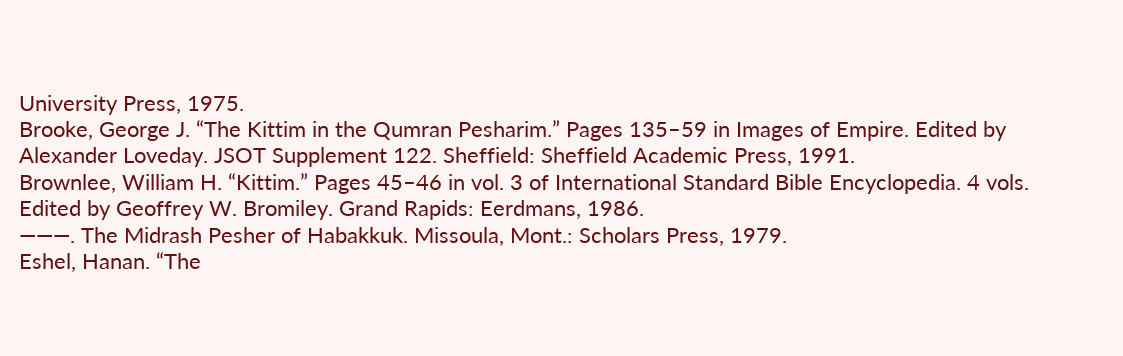University Press, 1975.
Brooke, George J. “The Kittim in the Qumran Pesharim.” Pages 135–59 in Images of Empire. Edited by Alexander Loveday. JSOT Supplement 122. Sheffield: Sheffield Academic Press, 1991.
Brownlee, William H. “Kittim.” Pages 45–46 in vol. 3 of International Standard Bible Encyclopedia. 4 vols. Edited by Geoffrey W. Bromiley. Grand Rapids: Eerdmans, 1986.
———. The Midrash Pesher of Habakkuk. Missoula, Mont.: Scholars Press, 1979.
Eshel, Hanan. “The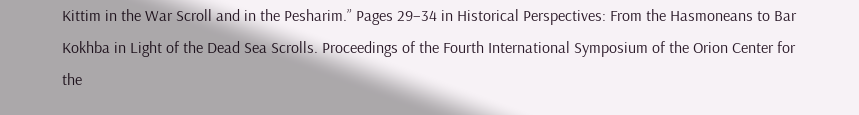Kittim in the War Scroll and in the Pesharim.” Pages 29–34 in Historical Perspectives: From the Hasmoneans to Bar Kokhba in Light of the Dead Sea Scrolls. Proceedings of the Fourth International Symposium of the Orion Center for the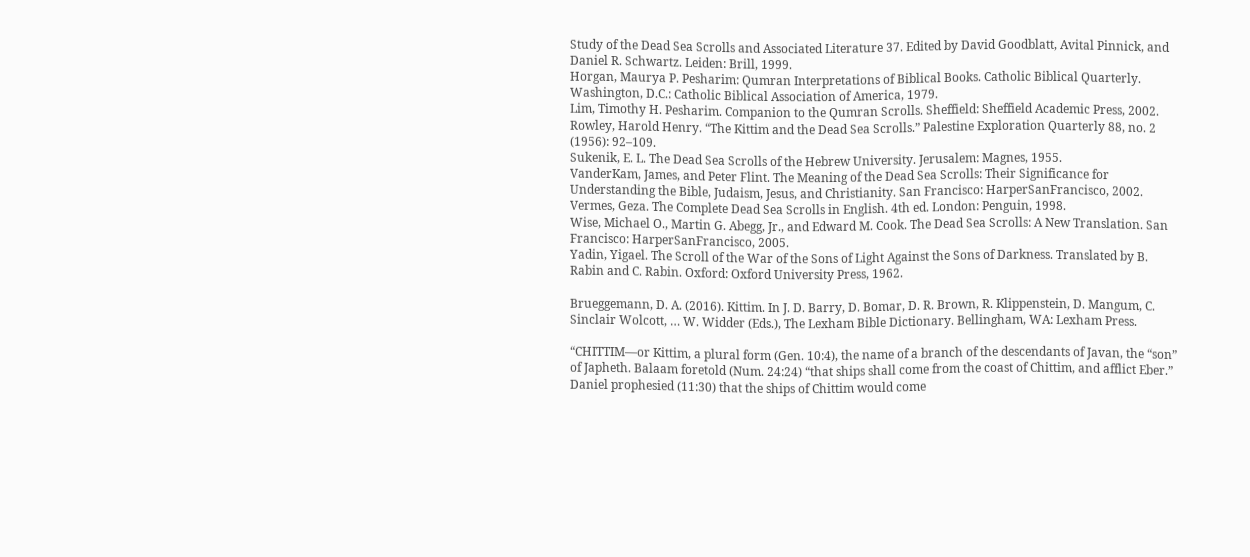Study of the Dead Sea Scrolls and Associated Literature 37. Edited by David Goodblatt, Avital Pinnick, and Daniel R. Schwartz. Leiden: Brill, 1999.
Horgan, Maurya P. Pesharim: Qumran Interpretations of Biblical Books. Catholic Biblical Quarterly. Washington, D.C.: Catholic Biblical Association of America, 1979.
Lim, Timothy H. Pesharim. Companion to the Qumran Scrolls. Sheffield: Sheffield Academic Press, 2002.
Rowley, Harold Henry. “The Kittim and the Dead Sea Scrolls.” Palestine Exploration Quarterly 88, no. 2 (1956): 92–109.
Sukenik, E. L. The Dead Sea Scrolls of the Hebrew University. Jerusalem: Magnes, 1955.
VanderKam, James, and Peter Flint. The Meaning of the Dead Sea Scrolls: Their Significance for Understanding the Bible, Judaism, Jesus, and Christianity. San Francisco: HarperSanFrancisco, 2002.
Vermes, Geza. The Complete Dead Sea Scrolls in English. 4th ed. London: Penguin, 1998.
Wise, Michael O., Martin G. Abegg, Jr., and Edward M. Cook. The Dead Sea Scrolls: A New Translation. San Francisco: HarperSanFrancisco, 2005.
Yadin, Yigael. The Scroll of the War of the Sons of Light Against the Sons of Darkness. Translated by B. Rabin and C. Rabin. Oxford: Oxford University Press, 1962.

Brueggemann, D. A. (2016). Kittim. In J. D. Barry, D. Bomar, D. R. Brown, R. Klippenstein, D. Mangum, C. Sinclair Wolcott, … W. Widder (Eds.), The Lexham Bible Dictionary. Bellingham, WA: Lexham Press.

“CHITTIM—or Kittim, a plural form (Gen. 10:4), the name of a branch of the descendants of Javan, the “son” of Japheth. Balaam foretold (Num. 24:24) “that ships shall come from the coast of Chittim, and afflict Eber.” Daniel prophesied (11:30) that the ships of Chittim would come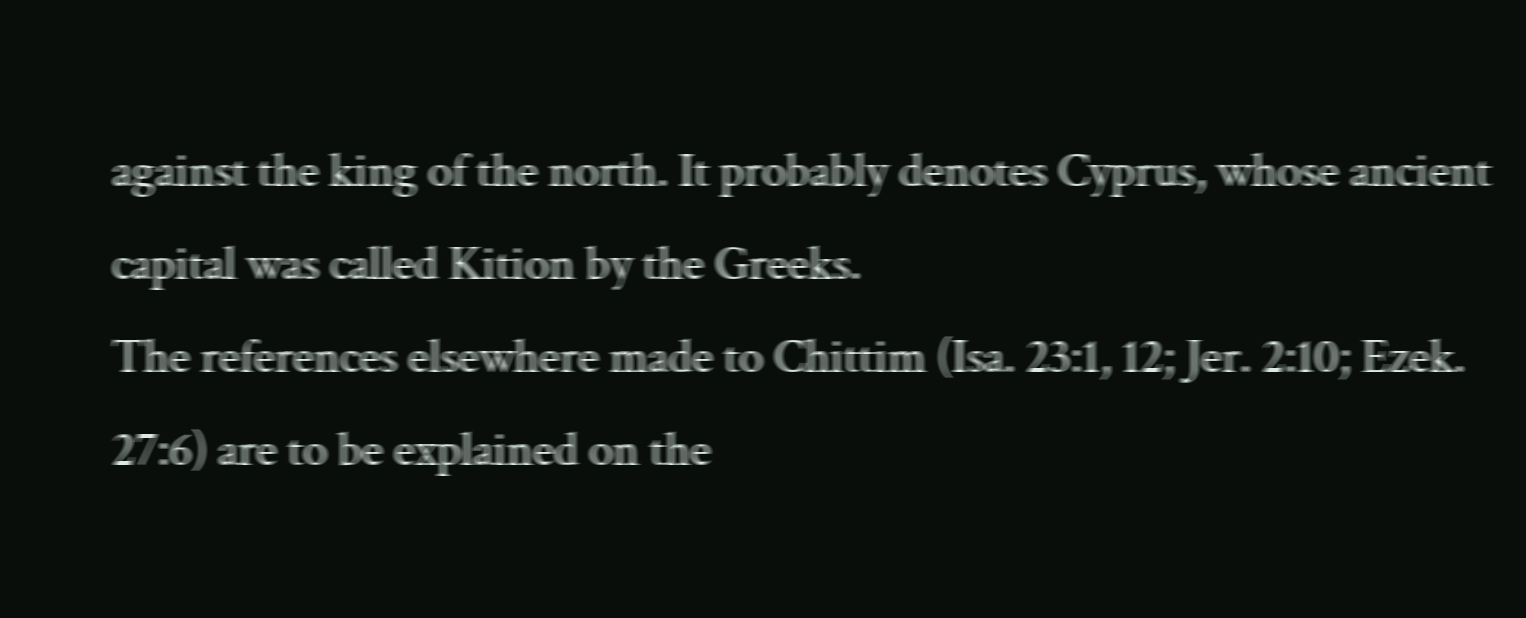against the king of the north. It probably denotes Cyprus, whose ancient capital was called Kition by the Greeks.
The references elsewhere made to Chittim (Isa. 23:1, 12; Jer. 2:10; Ezek. 27:6) are to be explained on the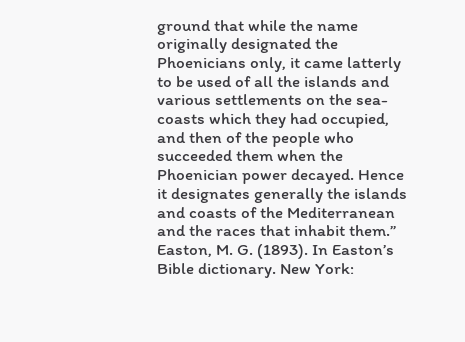ground that while the name originally designated the Phoenicians only, it came latterly to be used of all the islands and various settlements on the sea-coasts which they had occupied, and then of the people who succeeded them when the Phoenician power decayed. Hence it designates generally the islands and coasts of the Mediterranean and the races that inhabit them.”
Easton, M. G. (1893). In Easton’s Bible dictionary. New York: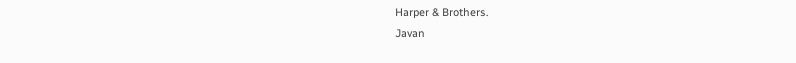Harper & Brothers.
Javan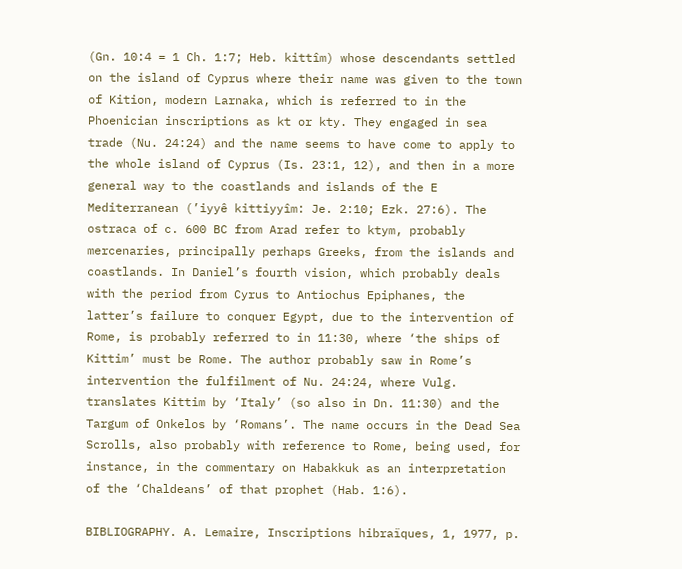(Gn. 10:4 = 1 Ch. 1:7; Heb. kittîm) whose descendants settled on the island of Cyprus where their name was given to the town of Kition, modern Larnaka, which is referred to in the Phoenician inscriptions as kt or kty. They engaged in sea trade (Nu. 24:24) and the name seems to have come to apply to the whole island of Cyprus (Is. 23:1, 12), and then in a more general way to the coastlands and islands of the E Mediterranean (’iyyê kittiyyîm: Je. 2:10; Ezk. 27:6). The ostraca of c. 600 BC from Arad refer to ktym, probably mercenaries, principally perhaps Greeks, from the islands and coastlands. In Daniel’s fourth vision, which probably deals with the period from Cyrus to Antiochus Epiphanes, the latter’s failure to conquer Egypt, due to the intervention of Rome, is probably referred to in 11:30, where ‘the ships of Kittim’ must be Rome. The author probably saw in Rome’s intervention the fulfilment of Nu. 24:24, where Vulg. translates Kittim by ‘Italy’ (so also in Dn. 11:30) and the Targum of Onkelos by ‘Romans’. The name occurs in the Dead Sea Scrolls, also probably with reference to Rome, being used, for instance, in the commentary on Habakkuk as an interpretation of the ‘Chaldeans’ of that prophet (Hab. 1:6).

BIBLIOGRAPHY. A. Lemaire, Inscriptions hibraïques, 1, 1977, p.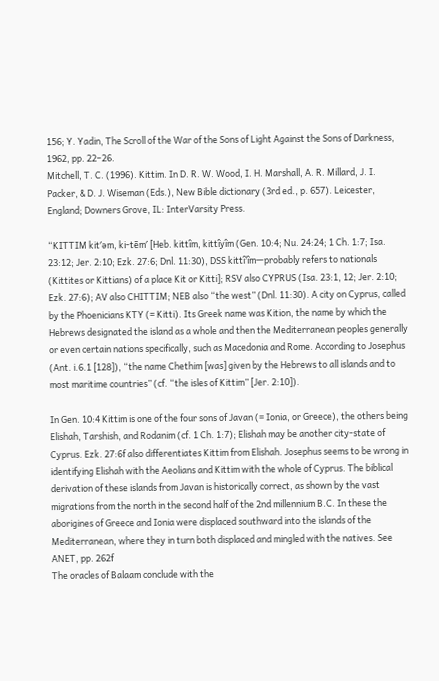156; Y. Yadin, The Scroll of the War of the Sons of Light Against the Sons of Darkness, 1962, pp. 22–26.
Mitchell, T. C. (1996). Kittim. In D. R. W. Wood, I. H. Marshall, A. R. Millard, J. I. Packer, & D. J. Wiseman (Eds.), New Bible dictionary (3rd ed., p. 657). Leicester, England; Downers Grove, IL: InterVarsity Press.

“KITTIM kitʹəm, ki-tēmʹ [Heb. kittîm, kittîyîm (Gen. 10:4; Nu. 24:24; 1 Ch. 1:7; Isa. 23:12; Jer. 2:10; Ezk. 27:6; Dnl. 11:30), DSS kittîʾîm—probably refers to nationals (Kittites or Kittians) of a place Kit or Kitti]; RSV also CYPRUS (Isa. 23:1, 12; Jer. 2:10; Ezk. 27:6); AV also CHITTIM; NEB also “the west” (Dnl. 11:30). A city on Cyprus, called by the Phoenicians KTY (= Kitti). Its Greek name was Kition, the name by which the Hebrews designated the island as a whole and then the Mediterranean peoples generally or even certain nations specifically, such as Macedonia and Rome. According to Josephus (Ant. i.6.1 [128]), “the name Chethim [was] given by the Hebrews to all islands and to most maritime countries” (cf. “the isles of Kittim” [Jer. 2:10]).

In Gen. 10:4 Kittim is one of the four sons of Javan (= Ionia, or Greece), the others being Elishah, Tarshish, and Rodanim (cf. 1 Ch. 1:7); Elishah may be another city-state of Cyprus. Ezk. 27:6f also differentiates Kittim from Elishah. Josephus seems to be wrong in identifying Elishah with the Aeolians and Kittim with the whole of Cyprus. The biblical derivation of these islands from Javan is historically correct, as shown by the vast migrations from the north in the second half of the 2nd millennium B.C. In these the aborigines of Greece and Ionia were displaced southward into the islands of the Mediterranean, where they in turn both displaced and mingled with the natives. See ANET, pp. 262f
The oracles of Balaam conclude with the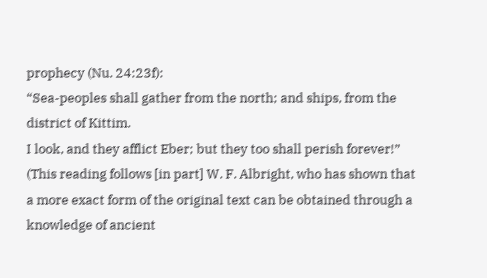prophecy (Nu. 24:23f):
“Sea-peoples shall gather from the north; and ships, from the district of Kittim.
I look, and they afflict Eber; but they too shall perish forever!”
(This reading follows [in part] W. F. Albright, who has shown that a more exact form of the original text can be obtained through a knowledge of ancient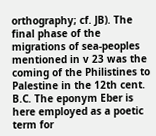orthography; cf. JB). The final phase of the migrations of sea-peoples mentioned in v 23 was the coming of the Philistines to Palestine in the 12th cent. B.C. The eponym Eber is here employed as a poetic term for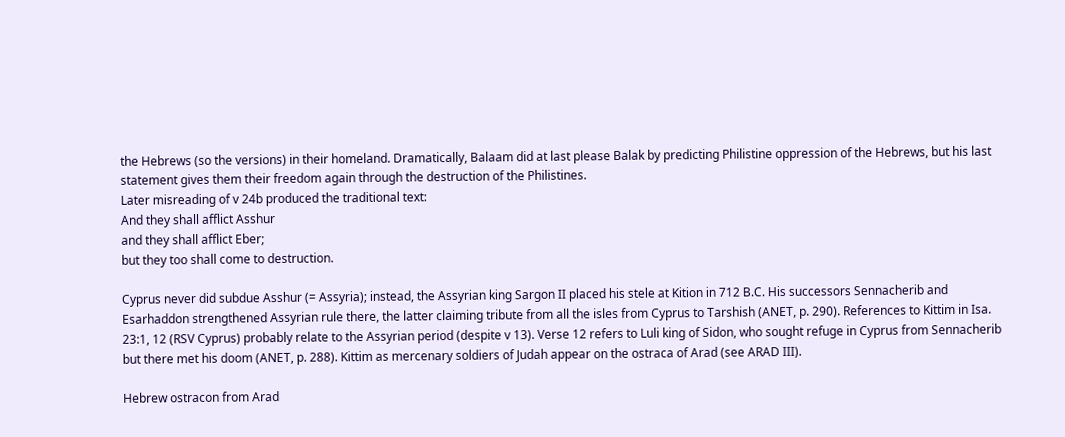the Hebrews (so the versions) in their homeland. Dramatically, Balaam did at last please Balak by predicting Philistine oppression of the Hebrews, but his last statement gives them their freedom again through the destruction of the Philistines.
Later misreading of v 24b produced the traditional text:
And they shall afflict Asshur
and they shall afflict Eber;
but they too shall come to destruction.

Cyprus never did subdue Asshur (= Assyria); instead, the Assyrian king Sargon II placed his stele at Kition in 712 B.C. His successors Sennacherib and Esarhaddon strengthened Assyrian rule there, the latter claiming tribute from all the isles from Cyprus to Tarshish (ANET, p. 290). References to Kittim in Isa. 23:1, 12 (RSV Cyprus) probably relate to the Assyrian period (despite v 13). Verse 12 refers to Luli king of Sidon, who sought refuge in Cyprus from Sennacherib but there met his doom (ANET, p. 288). Kittim as mercenary soldiers of Judah appear on the ostraca of Arad (see ARAD III).

Hebrew ostracon from Arad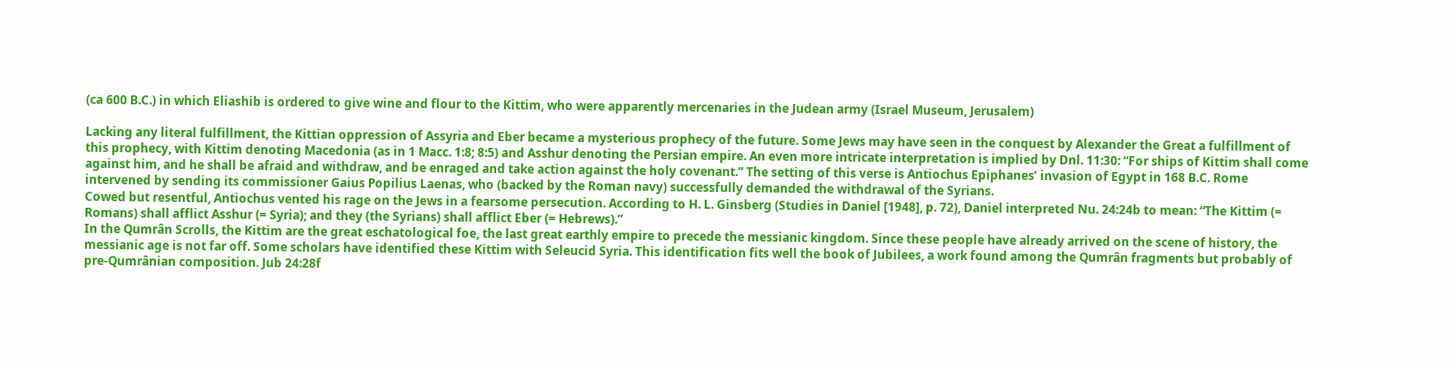(ca 600 B.C.) in which Eliashib is ordered to give wine and flour to the Kittim, who were apparently mercenaries in the Judean army (Israel Museum, Jerusalem)

Lacking any literal fulfillment, the Kittian oppression of Assyria and Eber became a mysterious prophecy of the future. Some Jews may have seen in the conquest by Alexander the Great a fulfillment of this prophecy, with Kittim denoting Macedonia (as in 1 Macc. 1:8; 8:5) and Asshur denoting the Persian empire. An even more intricate interpretation is implied by Dnl. 11:30: “For ships of Kittim shall come against him, and he shall be afraid and withdraw, and be enraged and take action against the holy covenant.” The setting of this verse is Antiochus Epiphanes’ invasion of Egypt in 168 B.C. Rome intervened by sending its commissioner Gaius Popilius Laenas, who (backed by the Roman navy) successfully demanded the withdrawal of the Syrians.
Cowed but resentful, Antiochus vented his rage on the Jews in a fearsome persecution. According to H. L. Ginsberg (Studies in Daniel [1948], p. 72), Daniel interpreted Nu. 24:24b to mean: “The Kittim (= Romans) shall afflict Asshur (= Syria); and they (the Syrians) shall afflict Eber (= Hebrews).”
In the Qumrân Scrolls, the Kittim are the great eschatological foe, the last great earthly empire to precede the messianic kingdom. Since these people have already arrived on the scene of history, the messianic age is not far off. Some scholars have identified these Kittim with Seleucid Syria. This identification fits well the book of Jubilees, a work found among the Qumrân fragments but probably of pre-Qumrânian composition. Jub 24:28f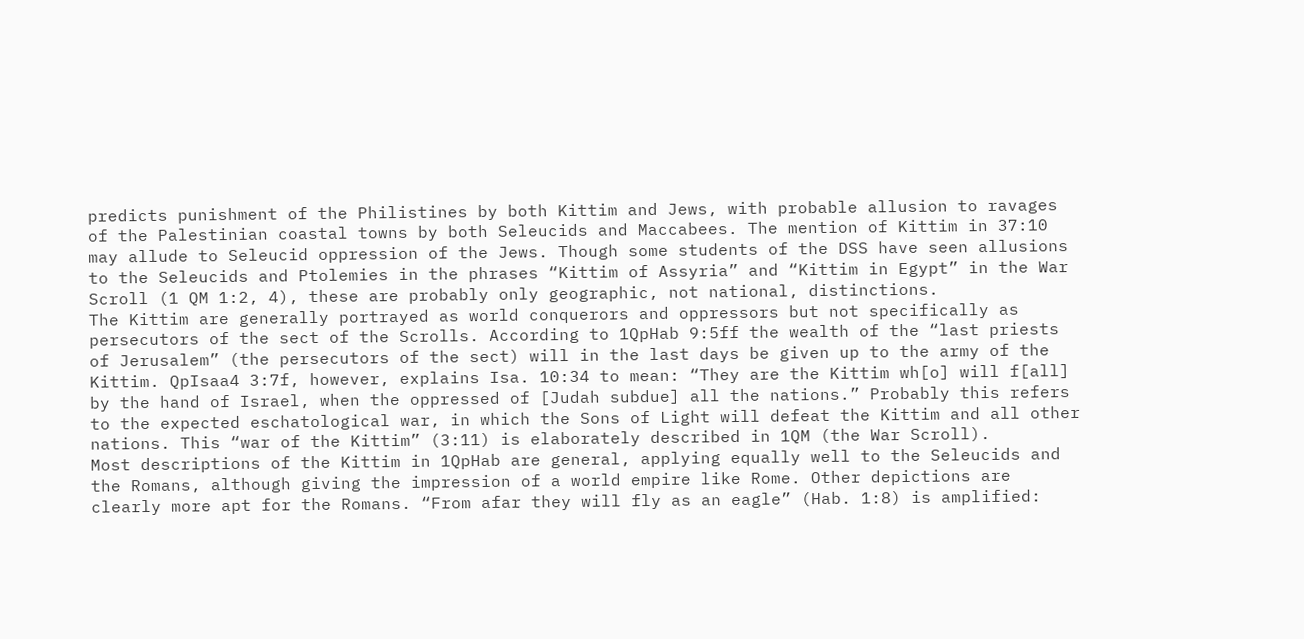predicts punishment of the Philistines by both Kittim and Jews, with probable allusion to ravages of the Palestinian coastal towns by both Seleucids and Maccabees. The mention of Kittim in 37:10 may allude to Seleucid oppression of the Jews. Though some students of the DSS have seen allusions to the Seleucids and Ptolemies in the phrases “Kittim of Assyria” and “Kittim in Egypt” in the War Scroll (1 QM 1:2, 4), these are probably only geographic, not national, distinctions.
The Kittim are generally portrayed as world conquerors and oppressors but not specifically as persecutors of the sect of the Scrolls. According to 1QpHab 9:5ff the wealth of the “last priests of Jerusalem” (the persecutors of the sect) will in the last days be given up to the army of the Kittim. QpIsaa4 3:7f, however, explains Isa. 10:34 to mean: “They are the Kittim wh[o] will f[all] by the hand of Israel, when the oppressed of [Judah subdue] all the nations.” Probably this refers to the expected eschatological war, in which the Sons of Light will defeat the Kittim and all other nations. This “war of the Kittim” (3:11) is elaborately described in 1QM (the War Scroll).
Most descriptions of the Kittim in 1QpHab are general, applying equally well to the Seleucids and the Romans, although giving the impression of a world empire like Rome. Other depictions are clearly more apt for the Romans. “From afar they will fly as an eagle” (Hab. 1:8) is amplified: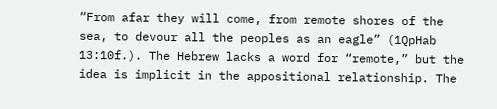“From afar they will come, from remote shores of the sea, to devour all the peoples as an eagle” (1QpHab 13:10f.). The Hebrew lacks a word for “remote,” but the idea is implicit in the appositional relationship. The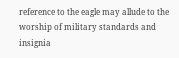reference to the eagle may allude to the worship of military standards and insignia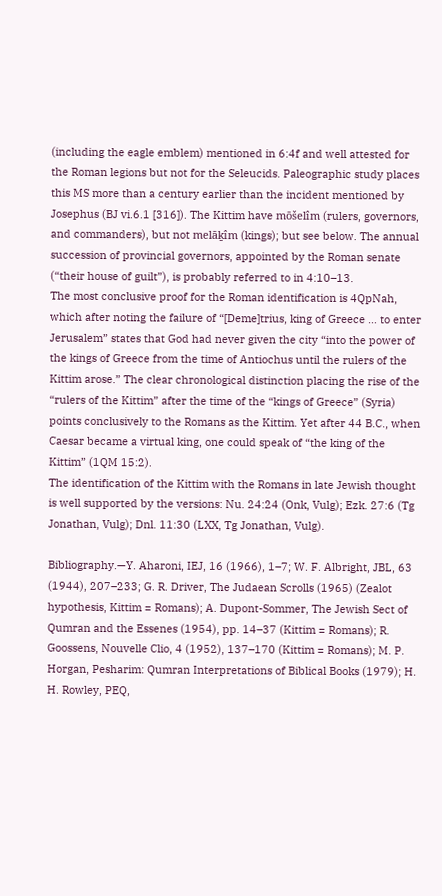(including the eagle emblem) mentioned in 6:4f and well attested for the Roman legions but not for the Seleucids. Paleographic study places this MS more than a century earlier than the incident mentioned by Josephus (BJ vi.6.1 [316]). The Kittim have mōšelîm (rulers, governors, and commanders), but not melāḵîm (kings); but see below. The annual succession of provincial governors, appointed by the Roman senate (“their house of guilt”), is probably referred to in 4:10–13.
The most conclusive proof for the Roman identification is 4QpNah, which after noting the failure of “[Deme]trius, king of Greece … to enter Jerusalem” states that God had never given the city “into the power of the kings of Greece from the time of Antiochus until the rulers of the Kittim arose.” The clear chronological distinction placing the rise of the “rulers of the Kittim” after the time of the “kings of Greece” (Syria) points conclusively to the Romans as the Kittim. Yet after 44 B.C., when Caesar became a virtual king, one could speak of “the king of the Kittim” (1QM 15:2).
The identification of the Kittim with the Romans in late Jewish thought is well supported by the versions: Nu. 24:24 (Onk, Vulg); Ezk. 27:6 (Tg Jonathan, Vulg); Dnl. 11:30 (LXX, Tg Jonathan, Vulg).

Bibliography.—Y. Aharoni, IEJ, 16 (1966), 1–7; W. F. Albright, JBL, 63 (1944), 207–233; G. R. Driver, The Judaean Scrolls (1965) (Zealot hypothesis, Kittim = Romans); A. Dupont-Sommer, The Jewish Sect of Qumran and the Essenes (1954), pp. 14–37 (Kittim = Romans); R. Goossens, Nouvelle Clio, 4 (1952), 137–170 (Kittim = Romans); M. P. Horgan, Pesharim: Qumran Interpretations of Biblical Books (1979); H. H. Rowley, PEQ,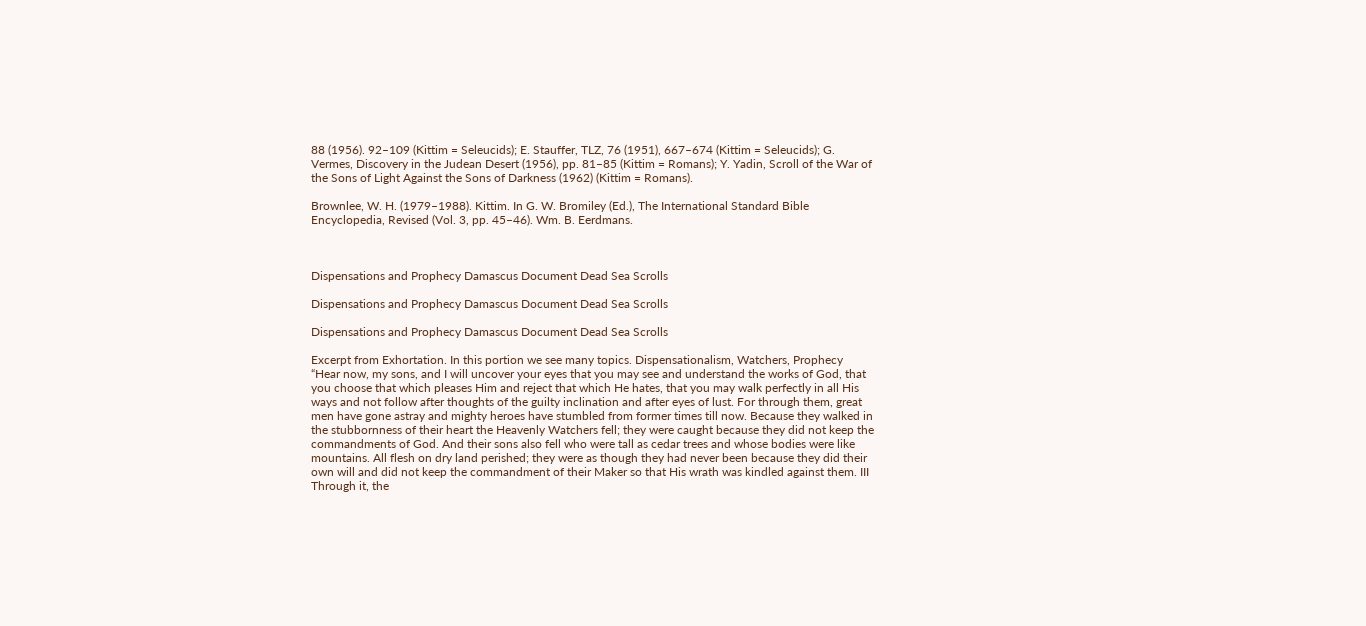88 (1956). 92–109 (Kittim = Seleucids); E. Stauffer, TLZ, 76 (1951), 667–674 (Kittim = Seleucids); G. Vermes, Discovery in the Judean Desert (1956), pp. 81–85 (Kittim = Romans); Y. Yadin, Scroll of the War of the Sons of Light Against the Sons of Darkness (1962) (Kittim = Romans).

Brownlee, W. H. (1979–1988). Kittim. In G. W. Bromiley (Ed.), The International Standard Bible Encyclopedia, Revised (Vol. 3, pp. 45–46). Wm. B. Eerdmans.



Dispensations and Prophecy Damascus Document Dead Sea Scrolls

Dispensations and Prophecy Damascus Document Dead Sea Scrolls

Dispensations and Prophecy Damascus Document Dead Sea Scrolls

Excerpt from Exhortation. In this portion we see many topics. Dispensationalism, Watchers, Prophecy
“Hear now, my sons, and I will uncover your eyes that you may see and understand the works of God, that you choose that which pleases Him and reject that which He hates, that you may walk perfectly in all His ways and not follow after thoughts of the guilty inclination and after eyes of lust. For through them, great men have gone astray and mighty heroes have stumbled from former times till now. Because they walked in the stubbornness of their heart the Heavenly Watchers fell; they were caught because they did not keep the commandments of God. And their sons also fell who were tall as cedar trees and whose bodies were like mountains. All flesh on dry land perished; they were as though they had never been because they did their own will and did not keep the commandment of their Maker so that His wrath was kindled against them. III Through it, the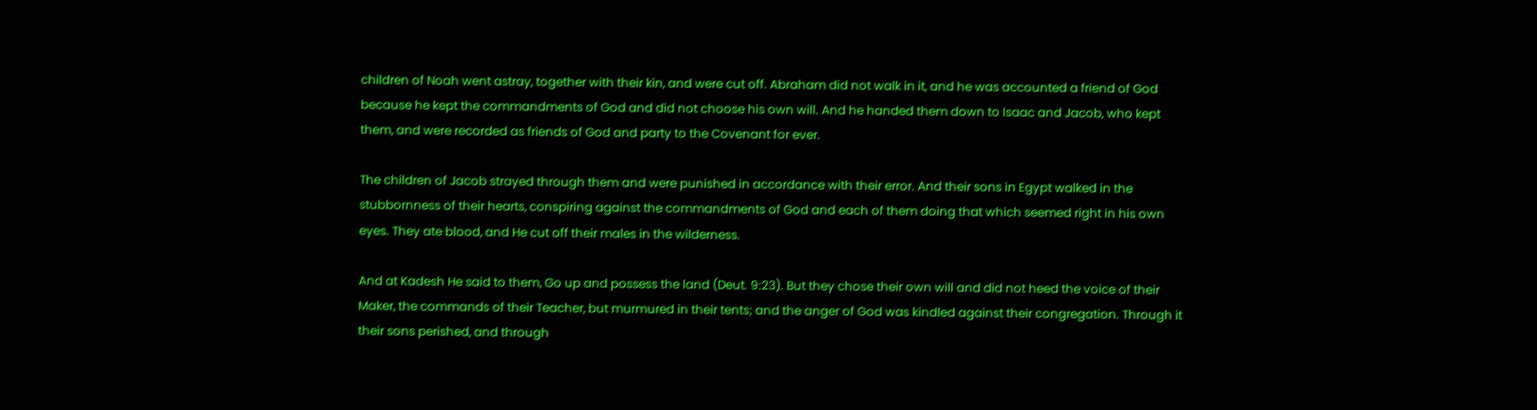children of Noah went astray, together with their kin, and were cut off. Abraham did not walk in it, and he was accounted a friend of God because he kept the commandments of God and did not choose his own will. And he handed them down to Isaac and Jacob, who kept them, and were recorded as friends of God and party to the Covenant for ever.

The children of Jacob strayed through them and were punished in accordance with their error. And their sons in Egypt walked in the stubbornness of their hearts, conspiring against the commandments of God and each of them doing that which seemed right in his own eyes. They ate blood, and He cut off their males in the wilderness.

And at Kadesh He said to them, Go up and possess the land (Deut. 9:23). But they chose their own will and did not heed the voice of their Maker, the commands of their Teacher, but murmured in their tents; and the anger of God was kindled against their congregation. Through it their sons perished, and through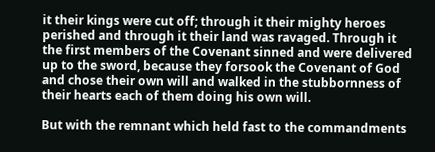it their kings were cut off; through it their mighty heroes perished and through it their land was ravaged. Through it the first members of the Covenant sinned and were delivered up to the sword, because they forsook the Covenant of God and chose their own will and walked in the stubbornness of their hearts each of them doing his own will.

But with the remnant which held fast to the commandments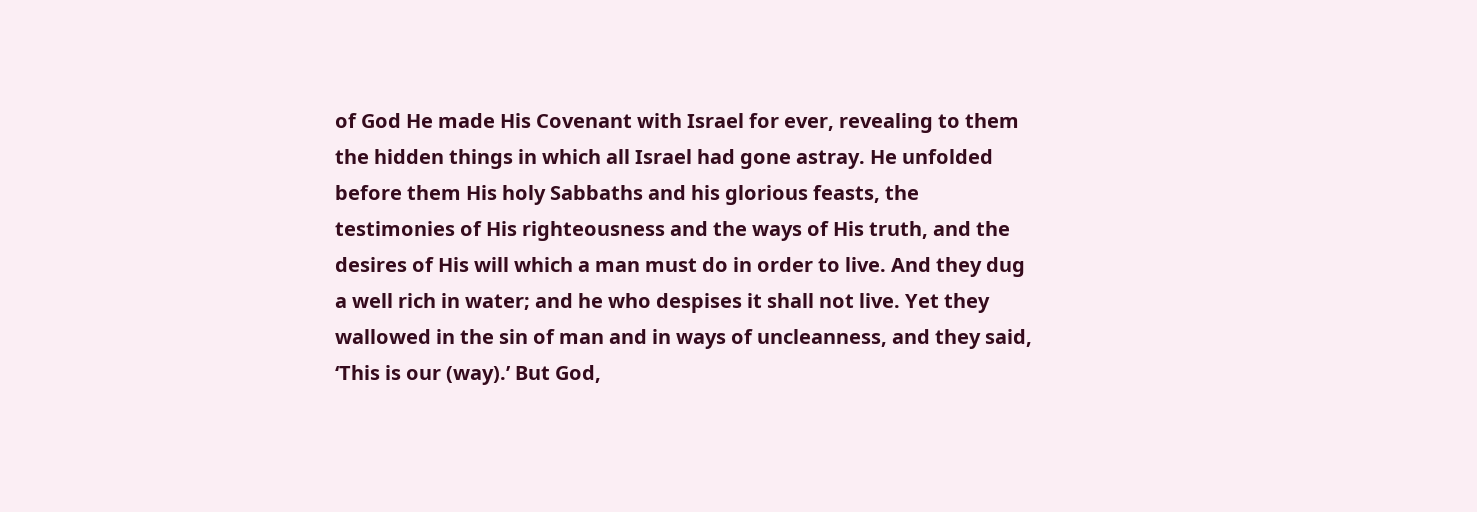of God He made His Covenant with Israel for ever, revealing to them the hidden things in which all Israel had gone astray. He unfolded before them His holy Sabbaths and his glorious feasts, the testimonies of His righteousness and the ways of His truth, and the desires of His will which a man must do in order to live. And they dug a well rich in water; and he who despises it shall not live. Yet they wallowed in the sin of man and in ways of uncleanness, and they said, ‘This is our (way).’ But God,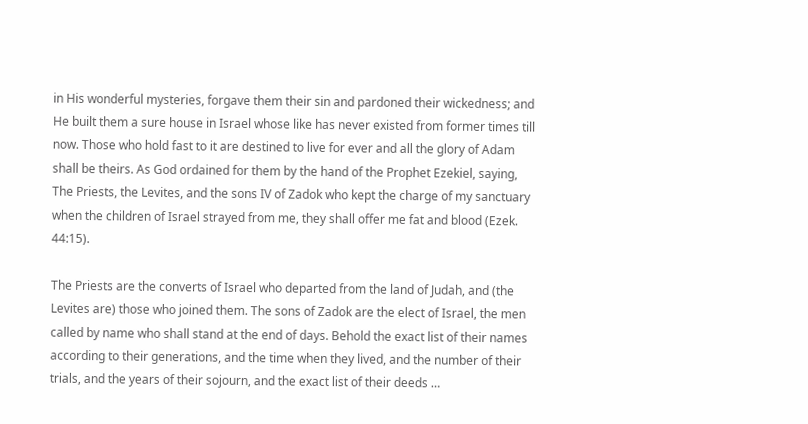in His wonderful mysteries, forgave them their sin and pardoned their wickedness; and He built them a sure house in Israel whose like has never existed from former times till now. Those who hold fast to it are destined to live for ever and all the glory of Adam shall be theirs. As God ordained for them by the hand of the Prophet Ezekiel, saying, The Priests, the Levites, and the sons IV of Zadok who kept the charge of my sanctuary when the children of Israel strayed from me, they shall offer me fat and blood (Ezek. 44:15).

The Priests are the converts of Israel who departed from the land of Judah, and (the Levites are) those who joined them. The sons of Zadok are the elect of Israel, the men called by name who shall stand at the end of days. Behold the exact list of their names according to their generations, and the time when they lived, and the number of their trials, and the years of their sojourn, and the exact list of their deeds …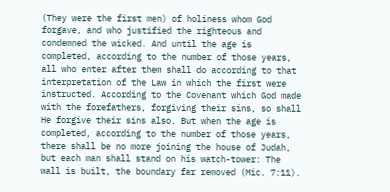(They were the first men) of holiness whom God forgave, and who justified the righteous and condemned the wicked. And until the age is completed, according to the number of those years, all who enter after them shall do according to that interpretation of the Law in which the first were instructed. According to the Covenant which God made with the forefathers, forgiving their sins, so shall He forgive their sins also. But when the age is completed, according to the number of those years, there shall be no more joining the house of Judah, but each man shall stand on his watch-tower: The wall is built, the boundary far removed (Mic. 7:11).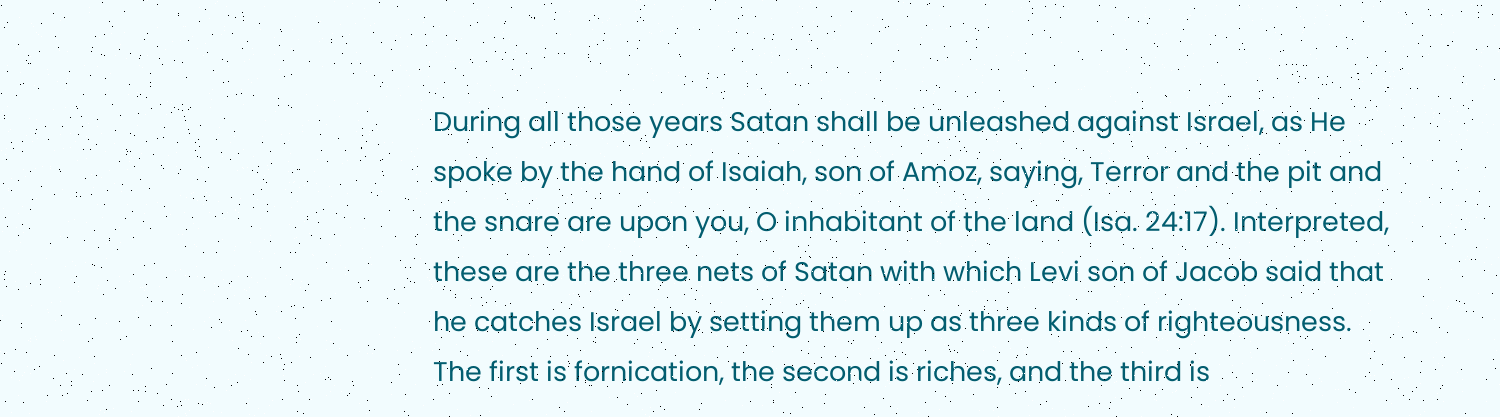During all those years Satan shall be unleashed against Israel, as He spoke by the hand of Isaiah, son of Amoz, saying, Terror and the pit and the snare are upon you, O inhabitant of the land (Isa. 24:17). Interpreted, these are the three nets of Satan with which Levi son of Jacob said that he catches Israel by setting them up as three kinds of righteousness. The first is fornication, the second is riches, and the third is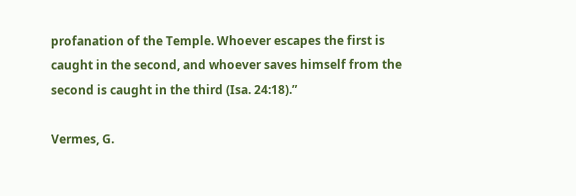profanation of the Temple. Whoever escapes the first is caught in the second, and whoever saves himself from the second is caught in the third (Isa. 24:18).”

Vermes, G.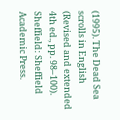(1995). The Dead Sea scrolls in English (Revised and extended 4th ed., pp. 98–100). Sheffield: Sheffield Academic Press.